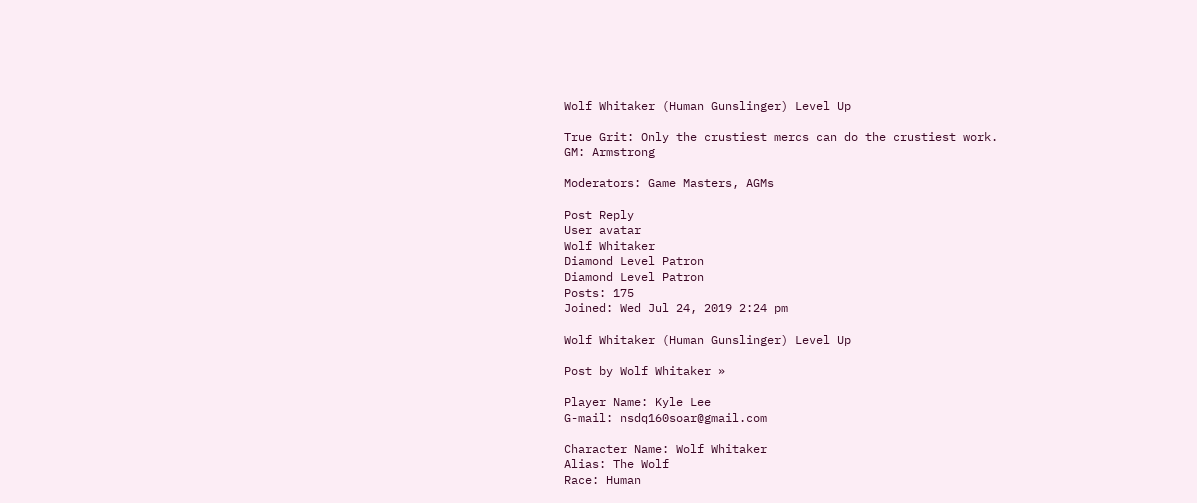Wolf Whitaker (Human Gunslinger) Level Up

True Grit: Only the crustiest mercs can do the crustiest work.
GM: Armstrong

Moderators: Game Masters, AGMs

Post Reply
User avatar
Wolf Whitaker
Diamond Level Patron
Diamond Level Patron
Posts: 175
Joined: Wed Jul 24, 2019 2:24 pm

Wolf Whitaker (Human Gunslinger) Level Up

Post by Wolf Whitaker »

Player Name: Kyle Lee
G-mail: nsdq160soar@gmail.com

Character Name: Wolf Whitaker
Alias: The Wolf
Race: Human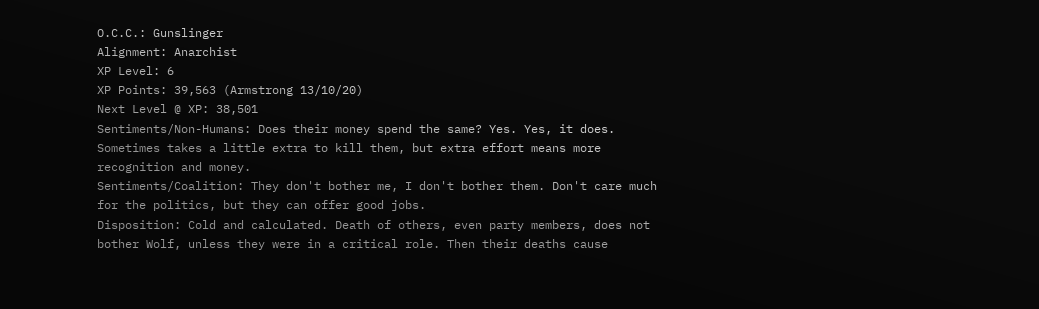O.C.C.: Gunslinger
Alignment: Anarchist
XP Level: 6
XP Points: 39,563 (Armstrong 13/10/20)
Next Level @ XP: 38,501
Sentiments/Non-Humans: Does their money spend the same? Yes. Yes, it does. Sometimes takes a little extra to kill them, but extra effort means more recognition and money.
Sentiments/Coalition: They don't bother me, I don't bother them. Don't care much for the politics, but they can offer good jobs.
Disposition: Cold and calculated. Death of others, even party members, does not bother Wolf, unless they were in a critical role. Then their deaths cause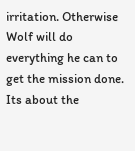irritation. Otherwise Wolf will do everything he can to get the mission done. Its about the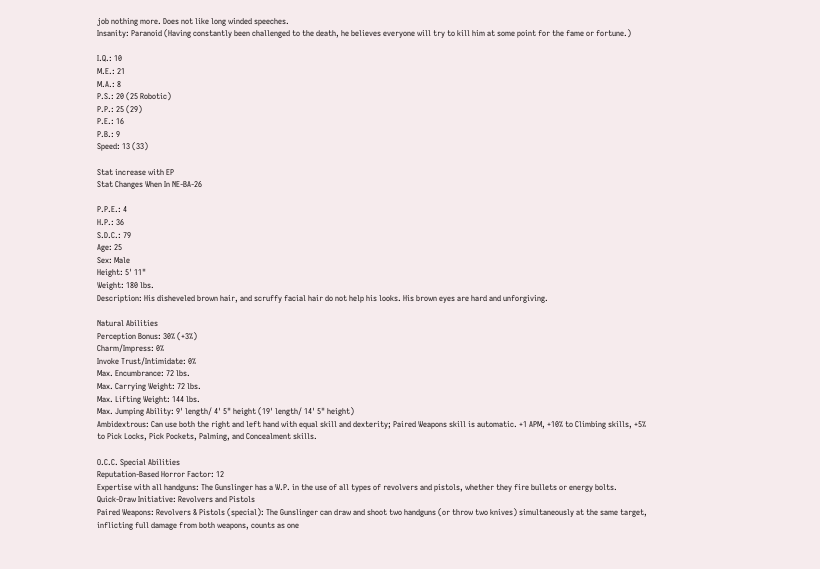job nothing more. Does not like long winded speeches.
Insanity: Paranoid (Having constantly been challenged to the death, he believes everyone will try to kill him at some point for the fame or fortune.)

I.Q.: 10
M.E.: 21
M.A.: 8
P.S.: 20 (25 Robotic)
P.P.: 25 (29)
P.E.: 16
P.B.: 9
Speed: 13 (33)

Stat increase with EP
Stat Changes When In NE-BA-26

P.P.E.: 4
H.P.: 36
S.D.C.: 79
Age: 25
Sex: Male
Height: 5' 11"
Weight: 180 lbs.
Description: His disheveled brown hair, and scruffy facial hair do not help his looks. His brown eyes are hard and unforgiving.

Natural Abilities
Perception Bonus: 30% (+3%)
Charm/Impress: 0%
Invoke Trust/Intimidate: 0%
Max. Encumbrance: 72 lbs.
Max. Carrying Weight: 72 lbs.
Max. Lifting Weight: 144 lbs.
Max. Jumping Ability: 9' length/ 4' 5" height (19' length/ 14' 5" height)
Ambidextrous: Can use both the right and left hand with equal skill and dexterity; Paired Weapons skill is automatic. +1 APM, +10% to Climbing skills, +5% to Pick Locks, Pick Pockets, Palming, and Concealment skills.

O.C.C. Special Abilities
Reputation-Based Horror Factor: 12
Expertise with all handguns: The Gunslinger has a W.P. in the use of all types of revolvers and pistols, whether they fire bullets or energy bolts.
Quick-Draw Initiative: Revolvers and Pistols
Paired Weapons: Revolvers & Pistols (special): The Gunslinger can draw and shoot two handguns (or throw two knives) simultaneously at the same target, inflicting full damage from both weapons, counts as one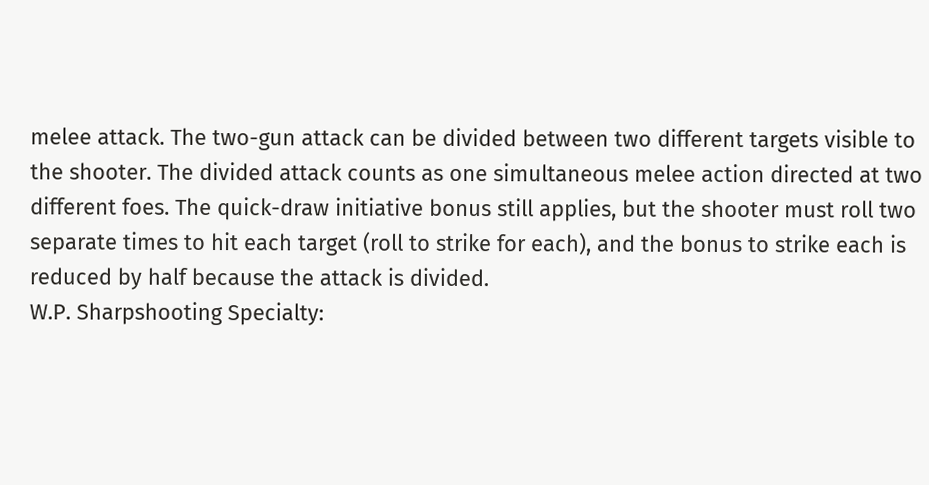melee attack. The two-gun attack can be divided between two different targets visible to the shooter. The divided attack counts as one simultaneous melee action directed at two different foes. The quick-draw initiative bonus still applies, but the shooter must roll two separate times to hit each target (roll to strike for each), and the bonus to strike each is reduced by half because the attack is divided.
W.P. Sharpshooting Specialty: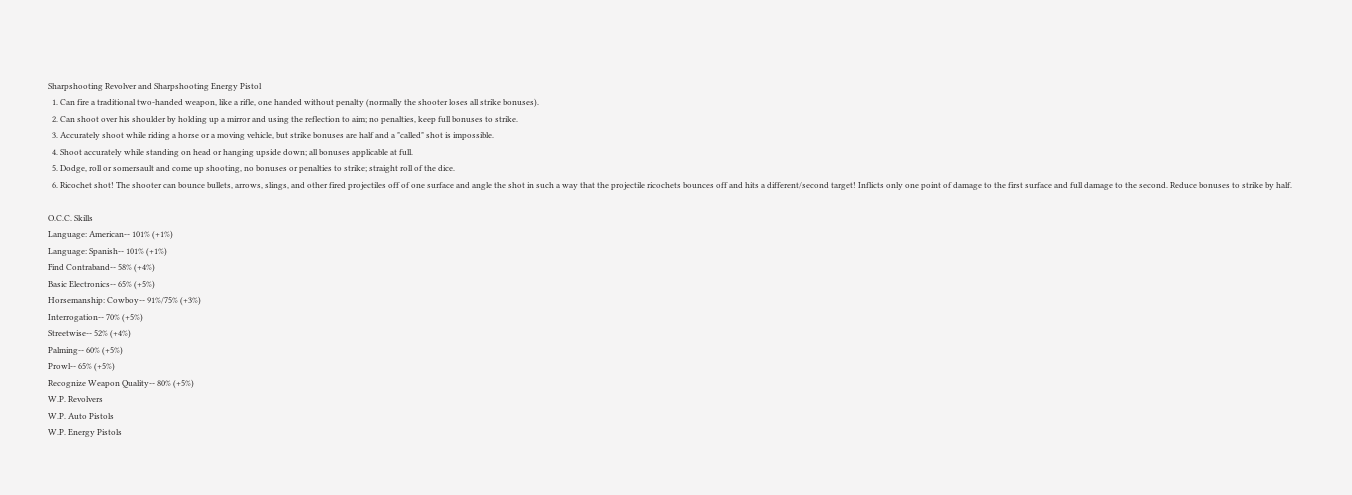Sharpshooting Revolver and Sharpshooting Energy Pistol
  1. Can fire a traditional two-handed weapon, like a rifle, one handed without penalty (normally the shooter loses all strike bonuses).
  2. Can shoot over his shoulder by holding up a mirror and using the reflection to aim; no penalties, keep full bonuses to strike.
  3. Accurately shoot while riding a horse or a moving vehicle, but strike bonuses are half and a "called" shot is impossible.
  4. Shoot accurately while standing on head or hanging upside down; all bonuses applicable at full.
  5. Dodge, roll or somersault and come up shooting, no bonuses or penalties to strike; straight roll of the dice.
  6. Ricochet shot! The shooter can bounce bullets, arrows, slings, and other fired projectiles off of one surface and angle the shot in such a way that the projectile ricochets bounces off and hits a different/second target! Inflicts only one point of damage to the first surface and full damage to the second. Reduce bonuses to strike by half.

O.C.C. Skills
Language: American-- 101% (+1%)
Language: Spanish-- 101% (+1%)
Find Contraband-- 58% (+4%)
Basic Electronics-- 65% (+5%)
Horsemanship: Cowboy-- 91%/75% (+3%)
Interrogation-- 70% (+5%)
Streetwise-- 52% (+4%)
Palming-- 60% (+5%)
Prowl-- 65% (+5%)
Recognize Weapon Quality-- 80% (+5%)
W.P. Revolvers
W.P. Auto Pistols
W.P. Energy Pistols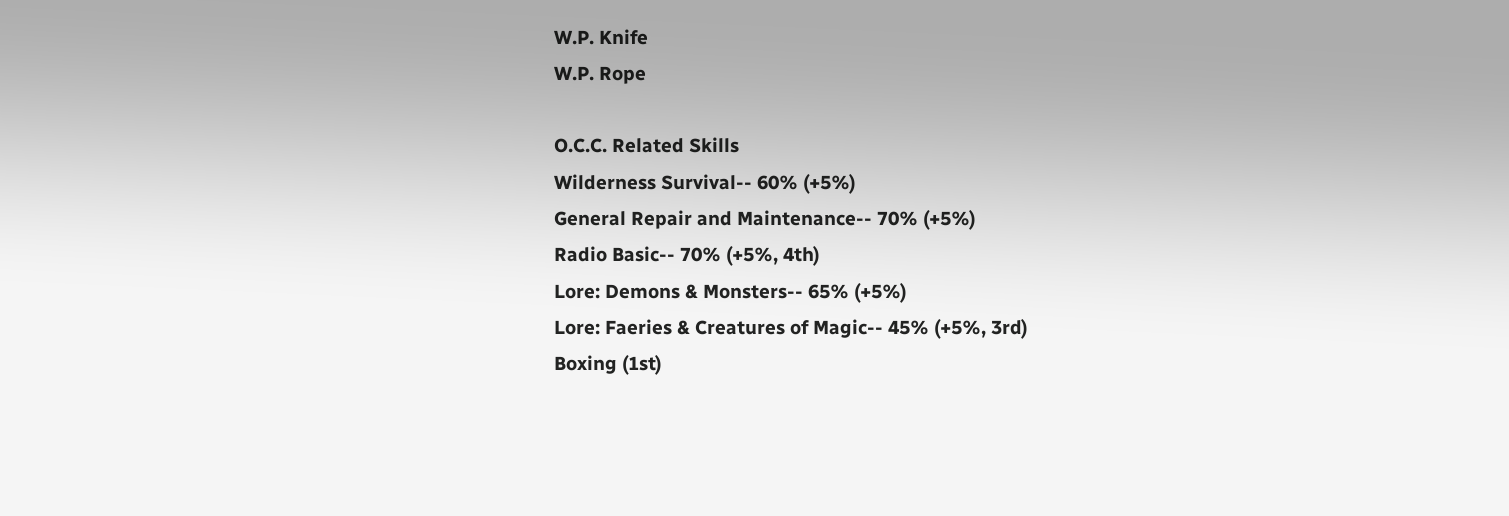W.P. Knife
W.P. Rope

O.C.C. Related Skills
Wilderness Survival-- 60% (+5%)
General Repair and Maintenance-- 70% (+5%)
Radio Basic-- 70% (+5%, 4th)
Lore: Demons & Monsters-- 65% (+5%)
Lore: Faeries & Creatures of Magic-- 45% (+5%, 3rd)
Boxing (1st)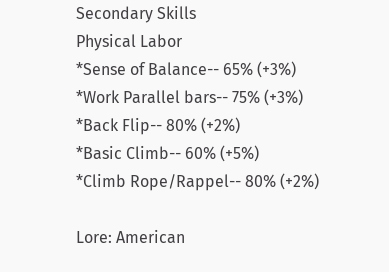Secondary Skills
Physical Labor
*Sense of Balance-- 65% (+3%)
*Work Parallel bars-- 75% (+3%)
*Back Flip-- 80% (+2%)
*Basic Climb-- 60% (+5%)
*Climb Rope/Rappel-- 80% (+2%)

Lore: American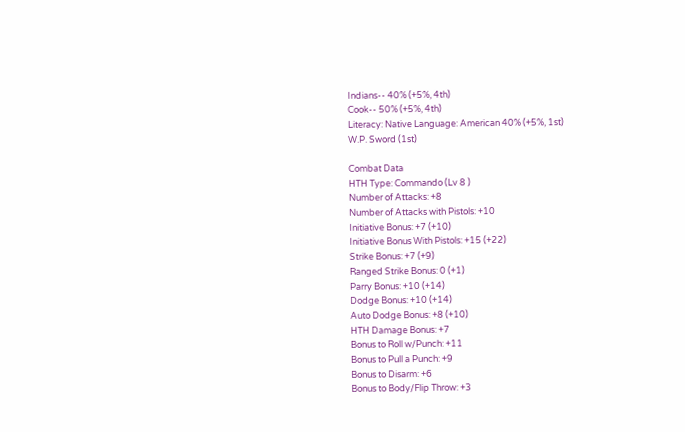Indians-- 40% (+5%, 4th)
Cook-- 50% (+5%, 4th)
Literacy: Native Language: American 40% (+5%, 1st)
W.P. Sword (1st)

Combat Data
HTH Type: Commando (Lv 8 )
Number of Attacks: +8
Number of Attacks with Pistols: +10
Initiative Bonus: +7 (+10)
Initiative Bonus With Pistols: +15 (+22)
Strike Bonus: +7 (+9)
Ranged Strike Bonus: 0 (+1)
Parry Bonus: +10 (+14)
Dodge Bonus: +10 (+14)
Auto Dodge Bonus: +8 (+10)
HTH Damage Bonus: +7
Bonus to Roll w/Punch: +11
Bonus to Pull a Punch: +9
Bonus to Disarm: +6
Bonus to Body/Flip Throw: +3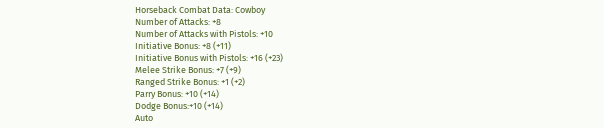Horseback Combat Data: Cowboy
Number of Attacks: +8
Number of Attacks with Pistols: +10
Initiative Bonus: +8 (+11)
Initiative Bonus with Pistols: +16 (+23)
Melee Strike Bonus: +7 (+9)
Ranged Strike Bonus: +1 (+2)
Parry Bonus: +10 (+14)
Dodge Bonus:+10 (+14)
Auto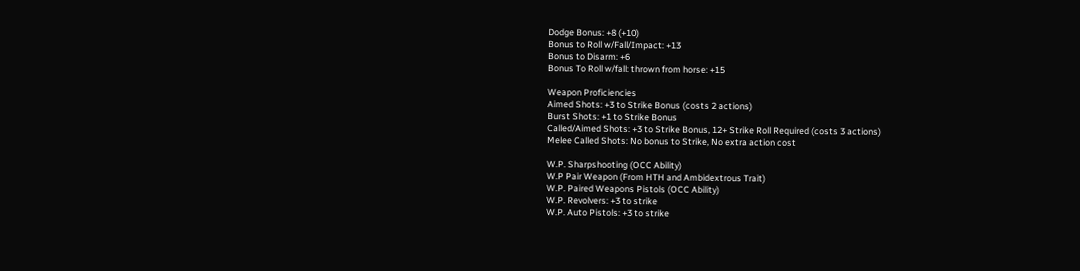Dodge Bonus: +8 (+10)
Bonus to Roll w/Fall/Impact: +13
Bonus to Disarm: +6
Bonus To Roll w/fall: thrown from horse: +15

Weapon Proficiencies
Aimed Shots: +3 to Strike Bonus (costs 2 actions)
Burst Shots: +1 to Strike Bonus
Called/Aimed Shots: +3 to Strike Bonus, 12+ Strike Roll Required (costs 3 actions)
Melee Called Shots: No bonus to Strike, No extra action cost

W.P. Sharpshooting (OCC Ability)
W.P Pair Weapon (From HTH and Ambidextrous Trait)
W.P. Paired Weapons Pistols (OCC Ability)
W.P. Revolvers: +3 to strike
W.P. Auto Pistols: +3 to strike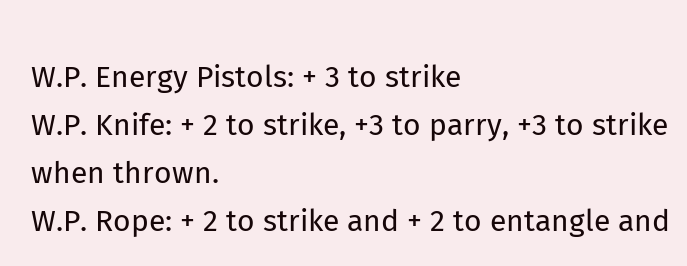W.P. Energy Pistols: + 3 to strike
W.P. Knife: + 2 to strike, +3 to parry, +3 to strike when thrown.
W.P. Rope: + 2 to strike and + 2 to entangle and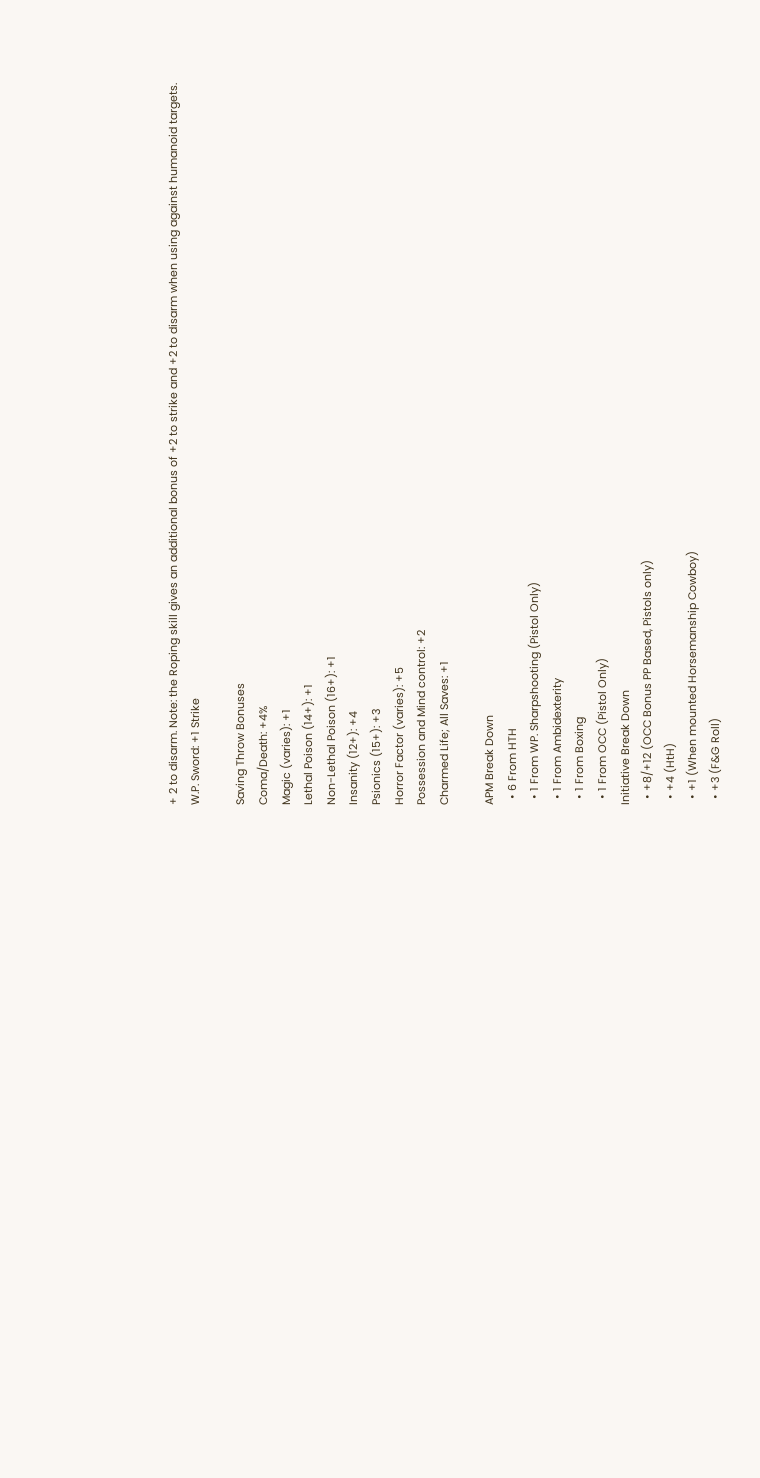+ 2 to disarm. Note: the Roping skill gives an additional bonus of +2 to strike and +2 to disarm when using against humanoid targets.
W.P. Sword: +1 Strike

Saving Throw Bonuses
Coma/Death: +4%
Magic (varies): +1
Lethal Poison (14+): +1
Non-Lethal Poison (16+): +1
Insanity (12+): +4
Psionics (15+): +3
Horror Factor (varies): +5
Possession and Mind control: +2
Charmed Life; All Saves: +1

APM Break Down
  • 6 From HTH
  • 1 From WP. Sharpshooting (Pistol Only)
  • 1 From Ambidexterity
  • 1 From Boxing
  • 1 From OCC (Pistol Only)
Initiative Break Down
  • +8/+12 (OCC Bonus PP Based, Pistols only)
  • +4 (HtH)
  • +1 (When mounted Horsemanship Cowboy)
  • +3 (F&G Roll)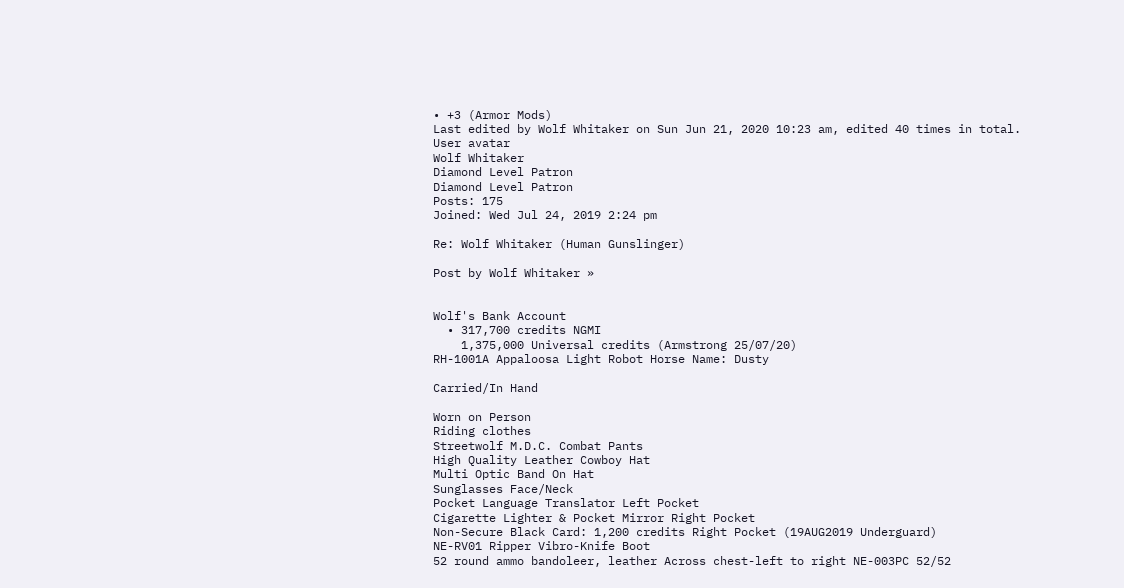• +3 (Armor Mods)
Last edited by Wolf Whitaker on Sun Jun 21, 2020 10:23 am, edited 40 times in total.
User avatar
Wolf Whitaker
Diamond Level Patron
Diamond Level Patron
Posts: 175
Joined: Wed Jul 24, 2019 2:24 pm

Re: Wolf Whitaker (Human Gunslinger)

Post by Wolf Whitaker »


Wolf's Bank Account
  • 317,700 credits NGMI
    1,375,000 Universal credits (Armstrong 25/07/20)
RH-1001A Appaloosa Light Robot Horse Name: Dusty

Carried/In Hand

Worn on Person
Riding clothes
Streetwolf M.D.C. Combat Pants
High Quality Leather Cowboy Hat
Multi Optic Band On Hat
Sunglasses Face/Neck
Pocket Language Translator Left Pocket
Cigarette Lighter & Pocket Mirror Right Pocket
Non-Secure Black Card: 1,200 credits Right Pocket (19AUG2019 Underguard)
NE-RV01 Ripper Vibro-Knife Boot
52 round ammo bandoleer, leather Across chest-left to right NE-003PC 52/52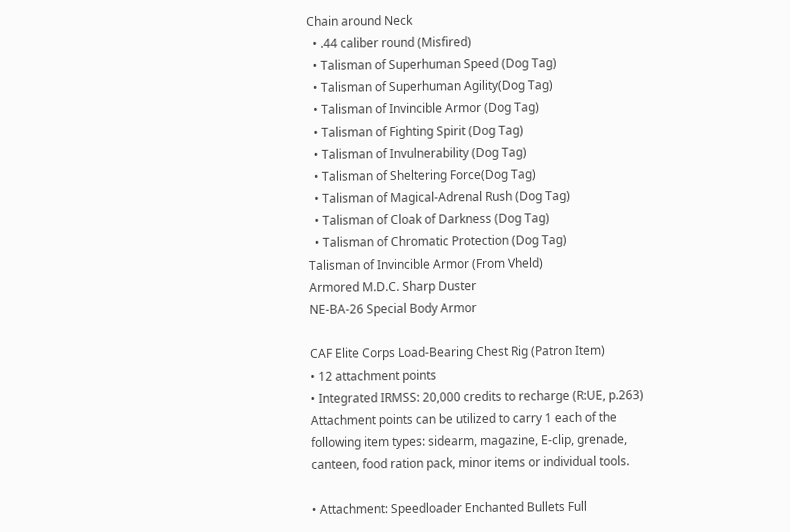Chain around Neck
  • .44 caliber round (Misfired)
  • Talisman of Superhuman Speed (Dog Tag)
  • Talisman of Superhuman Agility(Dog Tag)
  • Talisman of Invincible Armor (Dog Tag)
  • Talisman of Fighting Spirit (Dog Tag)
  • Talisman of Invulnerability (Dog Tag)
  • Talisman of Sheltering Force(Dog Tag)
  • Talisman of Magical-Adrenal Rush (Dog Tag)
  • Talisman of Cloak of Darkness (Dog Tag)
  • Talisman of Chromatic Protection (Dog Tag)
Talisman of Invincible Armor (From Vheld)
Armored M.D.C. Sharp Duster
NE-BA-26 Special Body Armor

CAF Elite Corps Load-Bearing Chest Rig (Patron Item)
• 12 attachment points
• Integrated IRMSS: 20,000 credits to recharge (R:UE, p.263)
Attachment points can be utilized to carry 1 each of the following item types: sidearm, magazine, E-clip, grenade, canteen, food ration pack, minor items or individual tools.

• Attachment: Speedloader Enchanted Bullets Full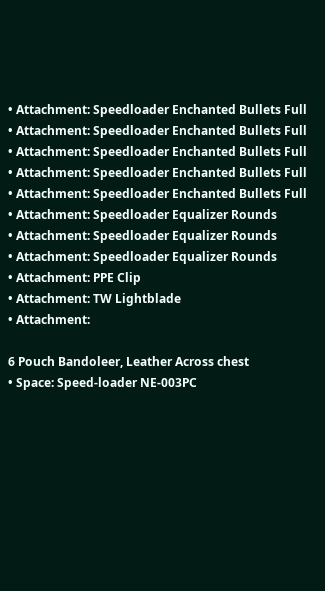• Attachment: Speedloader Enchanted Bullets Full
• Attachment: Speedloader Enchanted Bullets Full
• Attachment: Speedloader Enchanted Bullets Full
• Attachment: Speedloader Enchanted Bullets Full
• Attachment: Speedloader Enchanted Bullets Full
• Attachment: Speedloader Equalizer Rounds
• Attachment: Speedloader Equalizer Rounds
• Attachment: Speedloader Equalizer Rounds
• Attachment: PPE Clip
• Attachment: TW Lightblade
• Attachment:

6 Pouch Bandoleer, Leather Across chest
• Space: Speed-loader NE-003PC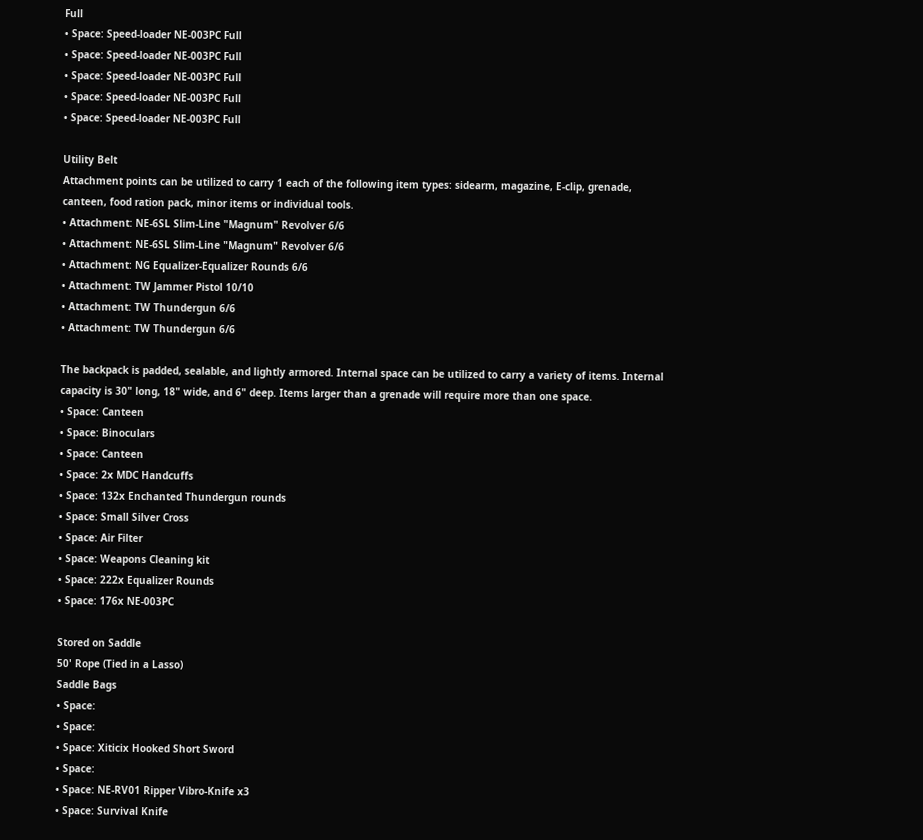Full
• Space: Speed-loader NE-003PC Full
• Space: Speed-loader NE-003PC Full
• Space: Speed-loader NE-003PC Full
• Space: Speed-loader NE-003PC Full
• Space: Speed-loader NE-003PC Full

Utility Belt
Attachment points can be utilized to carry 1 each of the following item types: sidearm, magazine, E-clip, grenade, canteen, food ration pack, minor items or individual tools.
• Attachment: NE-6SL Slim-Line "Magnum" Revolver 6/6
• Attachment: NE-6SL Slim-Line "Magnum" Revolver 6/6
• Attachment: NG Equalizer-Equalizer Rounds 6/6
• Attachment: TW Jammer Pistol 10/10
• Attachment: TW Thundergun 6/6
• Attachment: TW Thundergun 6/6

The backpack is padded, sealable, and lightly armored. Internal space can be utilized to carry a variety of items. Internal capacity is 30" long, 18" wide, and 6" deep. Items larger than a grenade will require more than one space.
• Space: Canteen
• Space: Binoculars
• Space: Canteen
• Space: 2x MDC Handcuffs
• Space: 132x Enchanted Thundergun rounds
• Space: Small Silver Cross
• Space: Air Filter
• Space: Weapons Cleaning kit
• Space: 222x Equalizer Rounds
• Space: 176x NE-003PC

Stored on Saddle
50' Rope (Tied in a Lasso)
Saddle Bags
• Space:
• Space:
• Space: Xiticix Hooked Short Sword
• Space:
• Space: NE-RV01 Ripper Vibro-Knife x3
• Space: Survival Knife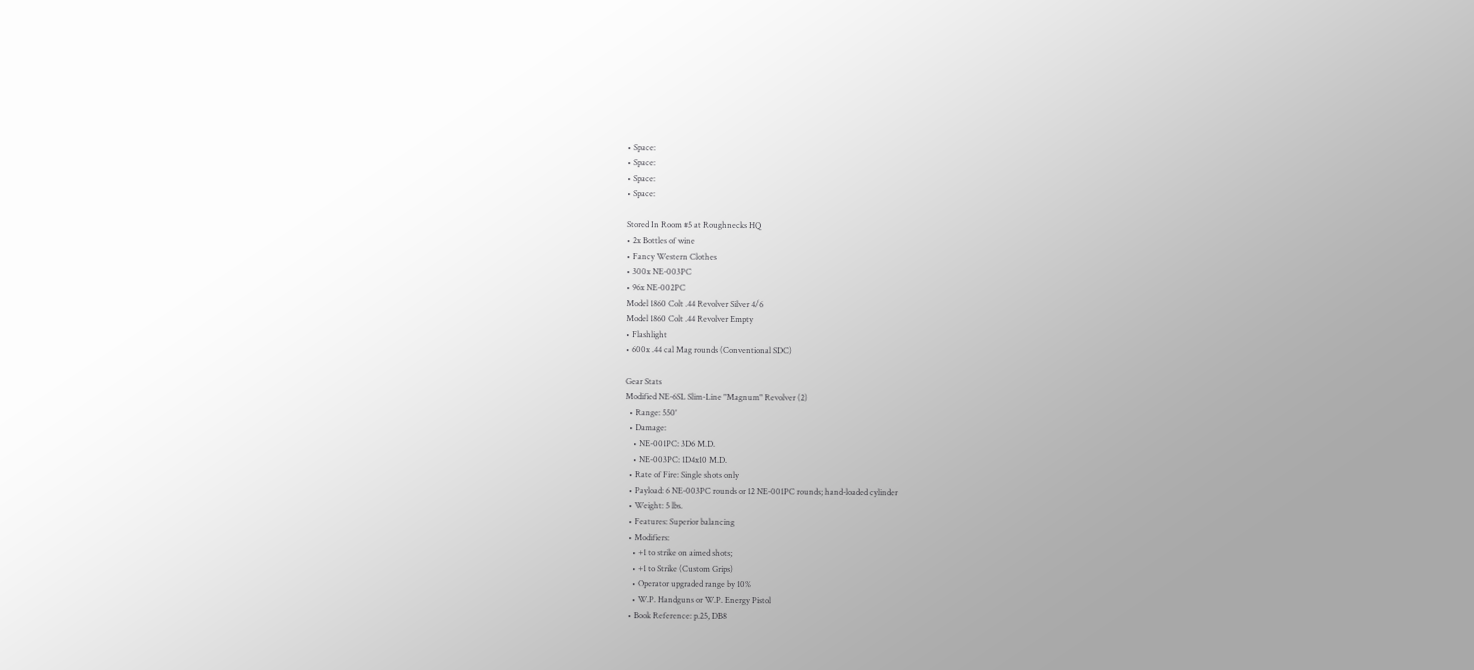• Space:
• Space:
• Space:
• Space:

Stored In Room #5 at Roughnecks HQ
• 2x Bottles of wine
• Fancy Western Clothes
• 300x NE-003PC
• 96x NE-002PC
Model 1860 Colt .44 Revolver Silver 4/6
Model 1860 Colt .44 Revolver Empty
• Flashlight
• 600x .44 cal Mag rounds (Conventional SDC)

Gear Stats
Modified NE-6SL Slim-Line "Magnum" Revolver (2)
  • Range: 550'
  • Damage:
    • NE-001PC: 3D6 M.D.
    • NE-003PC: 1D4x10 M.D.
  • Rate of Fire: Single shots only
  • Payload: 6 NE-003PC rounds or 12 NE-001PC rounds; hand-loaded cylinder
  • Weight: 5 lbs.
  • Features: Superior balancing
  • Modifiers:
    • +1 to strike on aimed shots;
    • +1 to Strike (Custom Grips)
    • Operator upgraded range by 10%
    • W.P. Handguns or W.P. Energy Pistol
  • Book Reference: p.25, DB8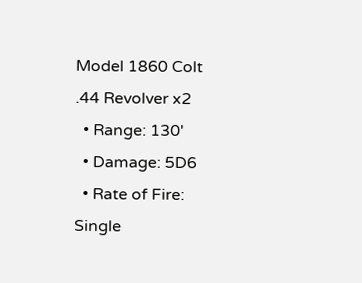Model 1860 Colt .44 Revolver x2
  • Range: 130'
  • Damage: 5D6
  • Rate of Fire: Single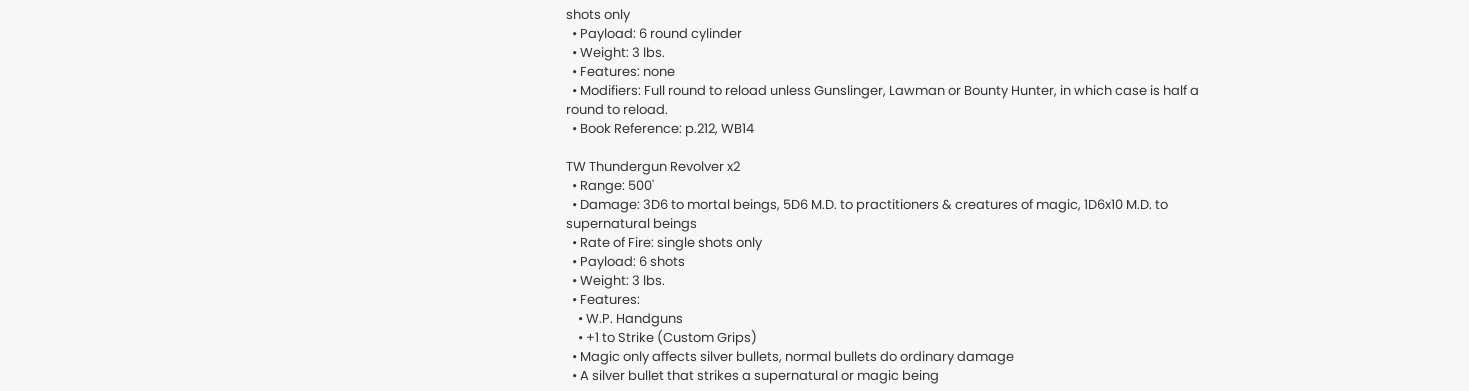shots only
  • Payload: 6 round cylinder
  • Weight: 3 lbs.
  • Features: none
  • Modifiers: Full round to reload unless Gunslinger, Lawman or Bounty Hunter, in which case is half a round to reload.
  • Book Reference: p.212, WB14

TW Thundergun Revolver x2
  • Range: 500'
  • Damage: 3D6 to mortal beings, 5D6 M.D. to practitioners & creatures of magic, 1D6x10 M.D. to supernatural beings
  • Rate of Fire: single shots only
  • Payload: 6 shots
  • Weight: 3 lbs.
  • Features:
    • W.P. Handguns
    • +1 to Strike (Custom Grips)
  • Magic only affects silver bullets, normal bullets do ordinary damage
  • A silver bullet that strikes a supernatural or magic being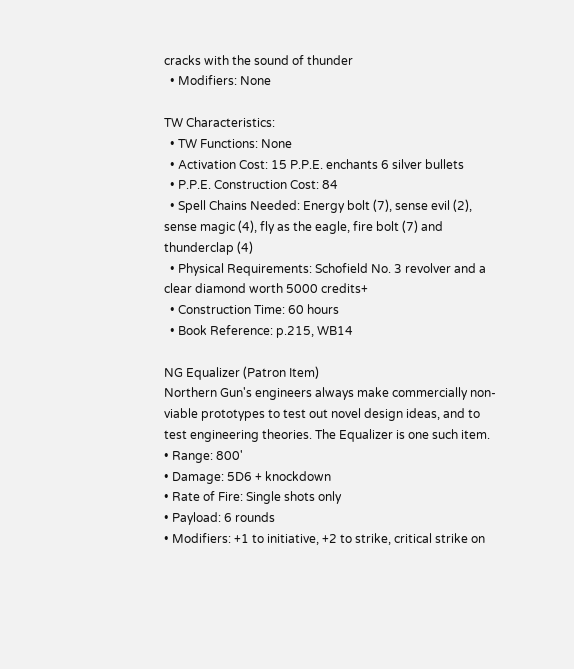cracks with the sound of thunder
  • Modifiers: None

TW Characteristics:
  • TW Functions: None
  • Activation Cost: 15 P.P.E. enchants 6 silver bullets
  • P.P.E. Construction Cost: 84
  • Spell Chains Needed: Energy bolt (7), sense evil (2), sense magic (4), fly as the eagle, fire bolt (7) and thunderclap (4)
  • Physical Requirements: Schofield No. 3 revolver and a clear diamond worth 5000 credits+
  • Construction Time: 60 hours
  • Book Reference: p.215, WB14

NG Equalizer (Patron Item)
Northern Gun's engineers always make commercially non-viable prototypes to test out novel design ideas, and to test engineering theories. The Equalizer is one such item.
• Range: 800'
• Damage: 5D6 + knockdown
• Rate of Fire: Single shots only
• Payload: 6 rounds
• Modifiers: +1 to initiative, +2 to strike, critical strike on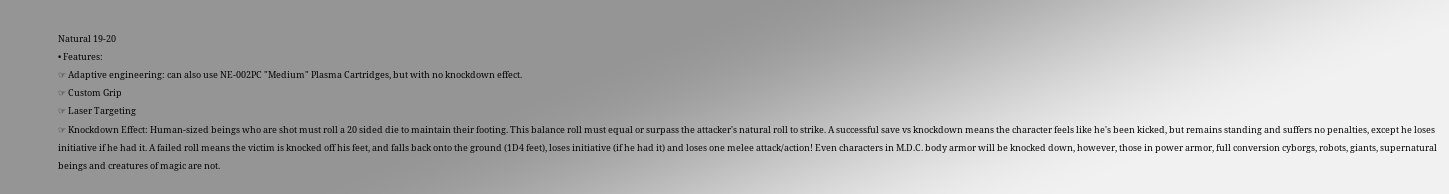Natural 19-20
• Features:
☞ Adaptive engineering: can also use NE-002PC "Medium" Plasma Cartridges, but with no knockdown effect.
☞ Custom Grip
☞ Laser Targeting
☞ Knockdown Effect: Human-sized beings who are shot must roll a 20 sided die to maintain their footing. This balance roll must equal or surpass the attacker's natural roll to strike. A successful save vs knockdown means the character feels like he's been kicked, but remains standing and suffers no penalties, except he loses initiative if he had it. A failed roll means the victim is knocked off his feet, and falls back onto the ground (1D4 feet), loses initiative (if he had it) and loses one melee attack/action! Even characters in M.D.C. body armor will be knocked down, however, those in power armor, full conversion cyborgs, robots, giants, supernatural beings and creatures of magic are not.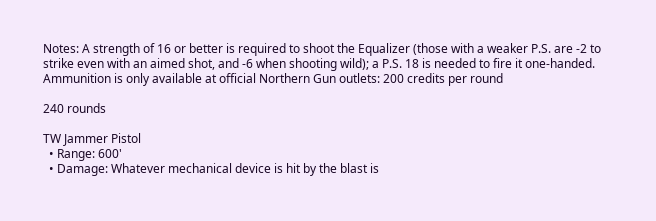Notes: A strength of 16 or better is required to shoot the Equalizer (those with a weaker P.S. are -2 to strike even with an aimed shot, and -6 when shooting wild); a P.S. 18 is needed to fire it one-handed. Ammunition is only available at official Northern Gun outlets: 200 credits per round

240 rounds

TW Jammer Pistol
  • Range: 600'
  • Damage: Whatever mechanical device is hit by the blast is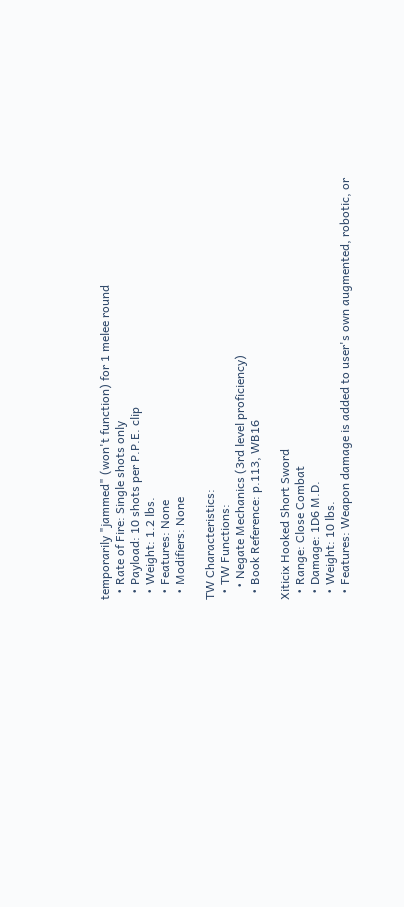temporarily "jammed" (won't function) for 1 melee round
  • Rate of Fire: Single shots only
  • Payload: 10 shots per P.P.E. clip
  • Weight: 1.2 lbs.
  • Features: None
  • Modifiers: None

TW Characteristics:
  • TW Functions:
    • Negate Mechanics (3rd level proficiency)
  • Book Reference: p.113, WB16

Xiticix Hooked Short Sword
  • Range: Close Combat
  • Damage: 1D6 M.D.
  • Weight: 10 lbs.
  • Features: Weapon damage is added to user's own augmented, robotic, or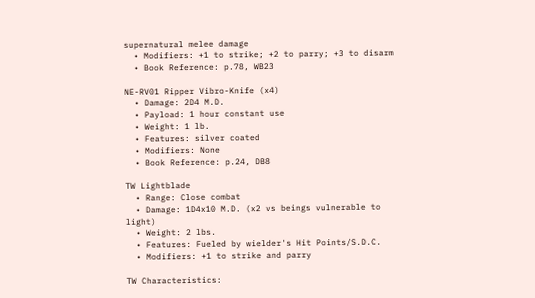supernatural melee damage
  • Modifiers: +1 to strike; +2 to parry; +3 to disarm
  • Book Reference: p.78, WB23

NE-RV01 Ripper Vibro-Knife (x4)
  • Damage: 2D4 M.D.
  • Payload: 1 hour constant use
  • Weight: 1 lb.
  • Features: silver coated
  • Modifiers: None
  • Book Reference: p.24, DB8

TW Lightblade
  • Range: Close combat
  • Damage: 1D4x10 M.D. (x2 vs beings vulnerable to light)
  • Weight: 2 lbs.
  • Features: Fueled by wielder's Hit Points/S.D.C.
  • Modifiers: +1 to strike and parry

TW Characteristics: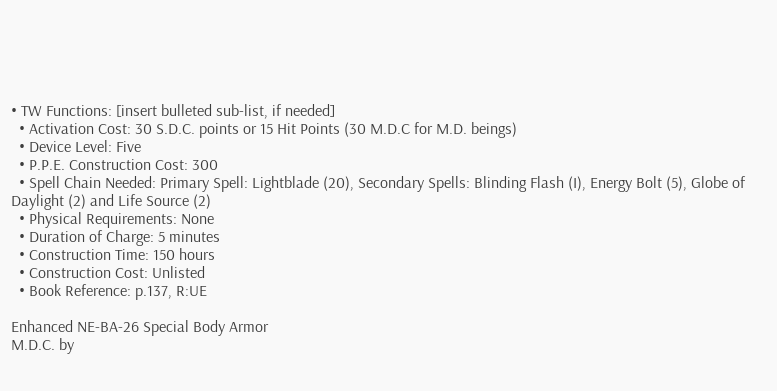• TW Functions: [insert bulleted sub-list, if needed]
  • Activation Cost: 30 S.D.C. points or 15 Hit Points (30 M.D.C for M.D. beings)
  • Device Level: Five
  • P.P.E. Construction Cost: 300
  • Spell Chain Needed: Primary Spell: Lightblade (20), Secondary Spells: Blinding Flash (I), Energy Bolt (5), Globe of Daylight (2) and Life Source (2)
  • Physical Requirements: None
  • Duration of Charge: 5 minutes
  • Construction Time: 150 hours
  • Construction Cost: Unlisted
  • Book Reference: p.137, R:UE

Enhanced NE-BA-26 Special Body Armor
M.D.C. by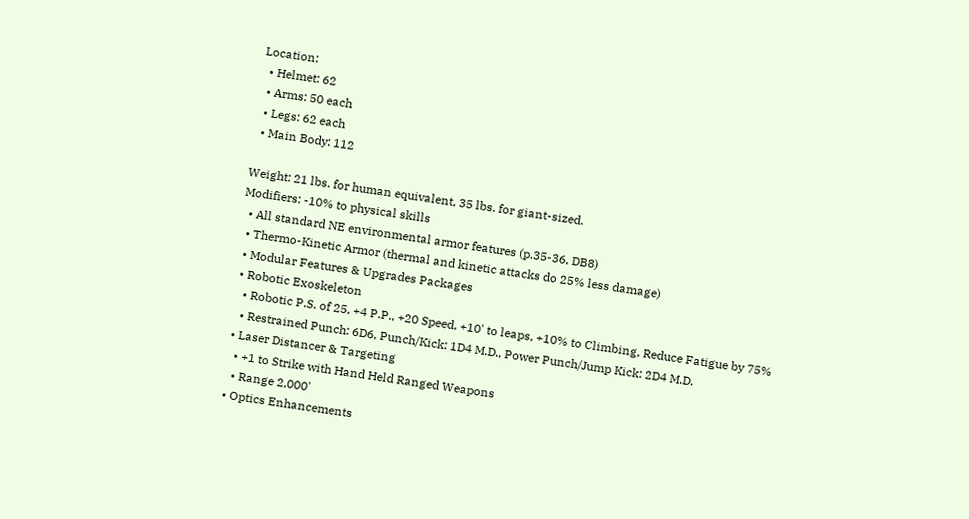Location:
  • Helmet: 62
  • Arms: 50 each
  • Legs: 62 each
  • Main Body: 112

Weight: 21 lbs. for human equivalent, 35 lbs. for giant-sized.
Modifiers: -10% to physical skills
  • All standard NE environmental armor features (p.35-36, DB8)
  • Thermo-Kinetic Armor (thermal and kinetic attacks do 25% less damage)
  • Modular Features & Upgrades Packages
  • Robotic Exoskeleton
    • Robotic P.S. of 25, +4 P.P., +20 Speed, +10' to leaps, +10% to Climbing, Reduce Fatigue by 75%
    • Restrained Punch: 6D6, Punch/Kick: 1D4 M.D., Power Punch/Jump Kick: 2D4 M.D.
  • Laser Distancer & Targeting
    • +1 to Strike with Hand Held Ranged Weapons
    • Range 2,000'
  • Optics Enhancements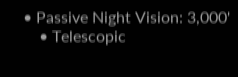• Passive Night Vision: 3,000'
    • Telescopic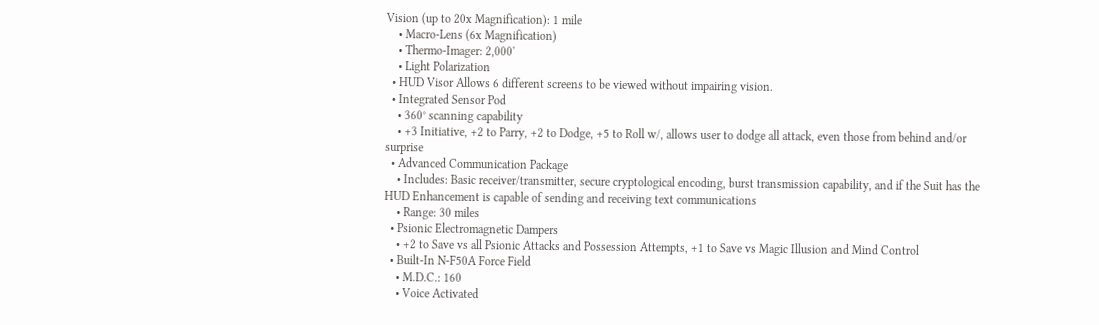Vision (up to 20x Magnification): 1 mile
    • Macro-Lens (6x Magnification)
    • Thermo-Imager: 2,000'
    • Light Polarization
  • HUD Visor Allows 6 different screens to be viewed without impairing vision.
  • Integrated Sensor Pod
    • 360° scanning capability
    • +3 Initiative, +2 to Parry, +2 to Dodge, +5 to Roll w/, allows user to dodge all attack, even those from behind and/or surprise
  • Advanced Communication Package
    • Includes: Basic receiver/transmitter, secure cryptological encoding, burst transmission capability, and if the Suit has the HUD Enhancement is capable of sending and receiving text communications
    • Range: 30 miles
  • Psionic Electromagnetic Dampers
    • +2 to Save vs all Psionic Attacks and Possession Attempts, +1 to Save vs Magic Illusion and Mind Control
  • Built-In N-F50A Force Field
    • M.D.C.: 160
    • Voice Activated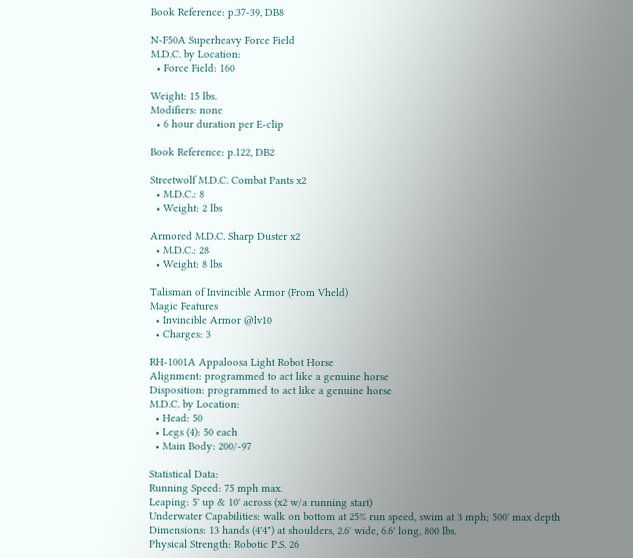Book Reference: p.37-39, DB8

N-F50A Superheavy Force Field
M.D.C. by Location:
  • Force Field: 160

Weight: 15 lbs.
Modifiers: none
  • 6 hour duration per E-clip

Book Reference: p.122, DB2

Streetwolf M.D.C. Combat Pants x2
  • M.D.C.: 8
  • Weight: 2 lbs

Armored M.D.C. Sharp Duster x2
  • M.D.C.: 28
  • Weight: 8 lbs

Talisman of Invincible Armor (From Vheld)
Magic Features
  • Invincible Armor @lv10
  • Charges: 3

RH-1001A Appaloosa Light Robot Horse
Alignment: programmed to act like a genuine horse
Disposition: programmed to act like a genuine horse
M.D.C. by Location:
  • Head: 50
  • Legs (4): 50 each
  • Main Body: 200/-97

Statistical Data:
Running Speed: 75 mph max.
Leaping: 5' up & 10' across (x2 w/a running start)
Underwater Capabilities: walk on bottom at 25% run speed, swim at 3 mph; 500' max depth
Dimensions: 13 hands (4'4") at shoulders, 2.6' wide, 6.6' long, 800 lbs.
Physical Strength: Robotic P.S. 26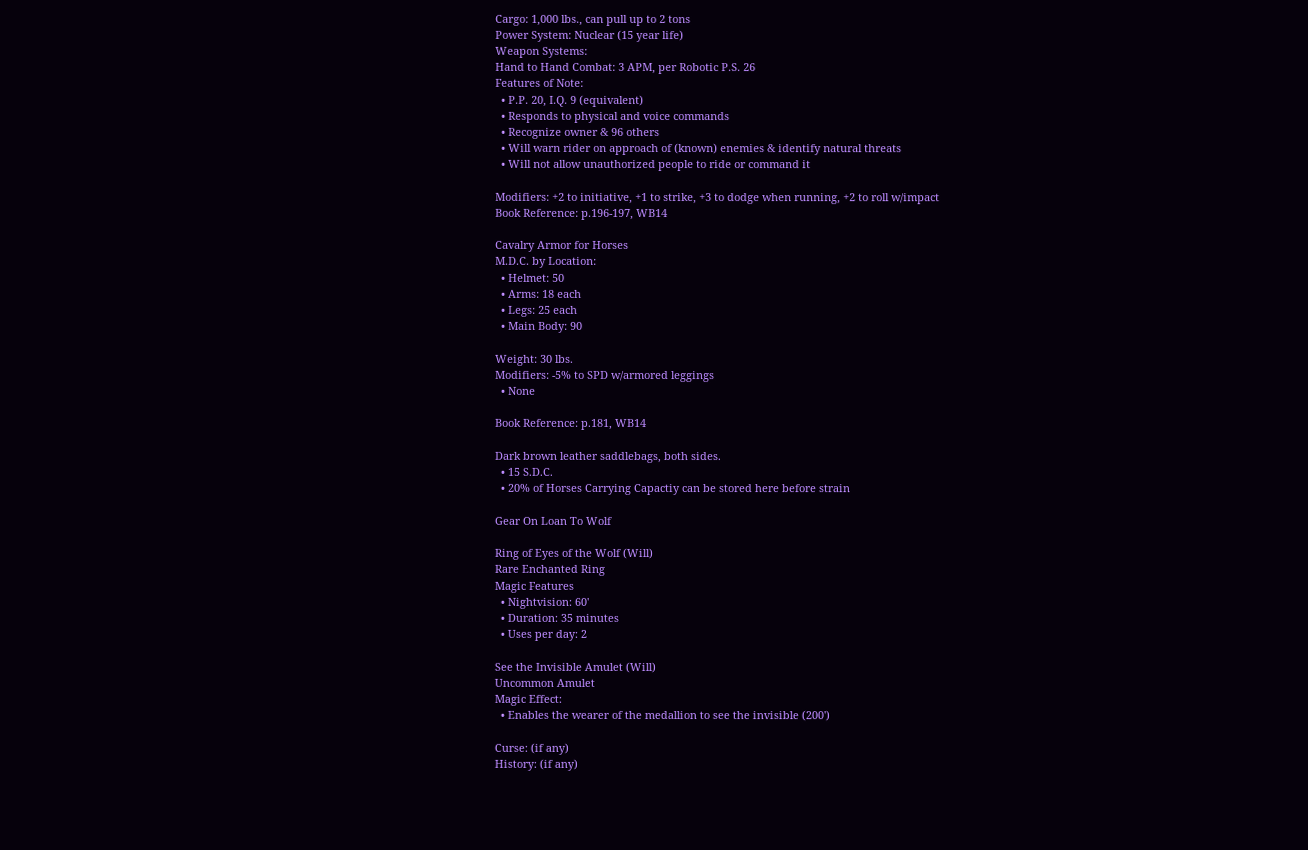Cargo: 1,000 lbs., can pull up to 2 tons
Power System: Nuclear (15 year life)
Weapon Systems:
Hand to Hand Combat: 3 APM, per Robotic P.S. 26
Features of Note:
  • P.P. 20, I.Q. 9 (equivalent)
  • Responds to physical and voice commands
  • Recognize owner & 96 others
  • Will warn rider on approach of (known) enemies & identify natural threats
  • Will not allow unauthorized people to ride or command it

Modifiers: +2 to initiative, +1 to strike, +3 to dodge when running, +2 to roll w/impact
Book Reference: p.196-197, WB14

Cavalry Armor for Horses
M.D.C. by Location:
  • Helmet: 50
  • Arms: 18 each
  • Legs: 25 each
  • Main Body: 90

Weight: 30 lbs.
Modifiers: -5% to SPD w/armored leggings
  • None

Book Reference: p.181, WB14

Dark brown leather saddlebags, both sides.
  • 15 S.D.C.
  • 20% of Horses Carrying Capactiy can be stored here before strain

Gear On Loan To Wolf

Ring of Eyes of the Wolf (Will)
Rare Enchanted Ring
Magic Features
  • Nightvision: 60'
  • Duration: 35 minutes
  • Uses per day: 2

See the Invisible Amulet (Will)
Uncommon Amulet
Magic Effect:
  • Enables the wearer of the medallion to see the invisible (200')

Curse: (if any)
History: (if any)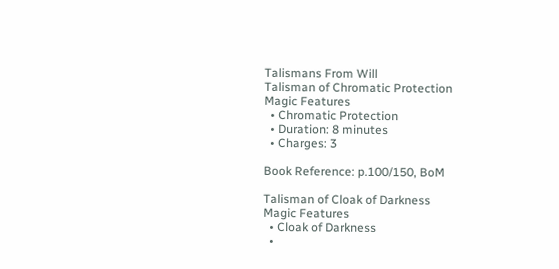Talismans From Will
Talisman of Chromatic Protection
Magic Features
  • Chromatic Protection
  • Duration: 8 minutes
  • Charges: 3

Book Reference: p.100/150, BoM

Talisman of Cloak of Darkness
Magic Features
  • Cloak of Darkness
  •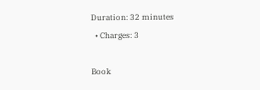Duration: 32 minutes
  • Charges: 3

Book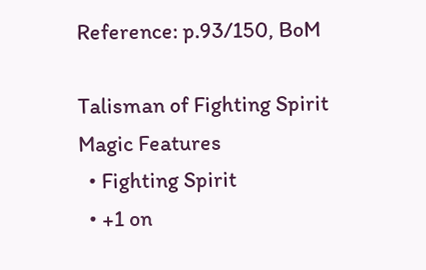Reference: p.93/150, BoM

Talisman of Fighting Spirit
Magic Features
  • Fighting Spirit
  • +1 on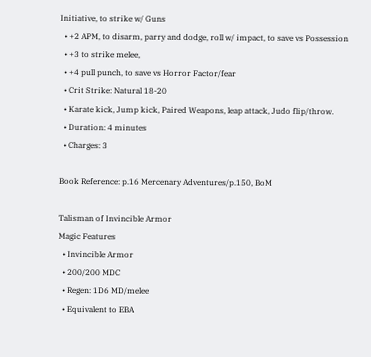Initiative, to strike w/ Guns
  • +2 APM, to disarm, parry and dodge, roll w/ impact, to save vs Possession
  • +3 to strike melee,
  • +4 pull punch, to save vs Horror Factor/fear
  • Crit Strike: Natural 18-20
  • Karate kick, Jump kick, Paired Weapons, leap attack, Judo flip/throw.
  • Duration: 4 minutes
  • Charges: 3

Book Reference: p.16 Mercenary Adventures/p.150, BoM

Talisman of Invincible Armor
Magic Features
  • Invincible Armor
  • 200/200 MDC
  • Regen: 1D6 MD/melee
  • Equivalent to EBA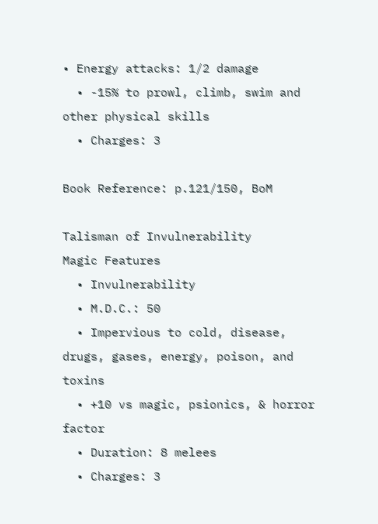• Energy attacks: 1/2 damage
  • -15% to prowl, climb, swim and other physical skills
  • Charges: 3

Book Reference: p.121/150, BoM

Talisman of Invulnerability
Magic Features
  • Invulnerability
  • M.D.C.: 50
  • Impervious to cold, disease, drugs, gases, energy, poison, and toxins
  • +10 vs magic, psionics, & horror factor
  • Duration: 8 melees
  • Charges: 3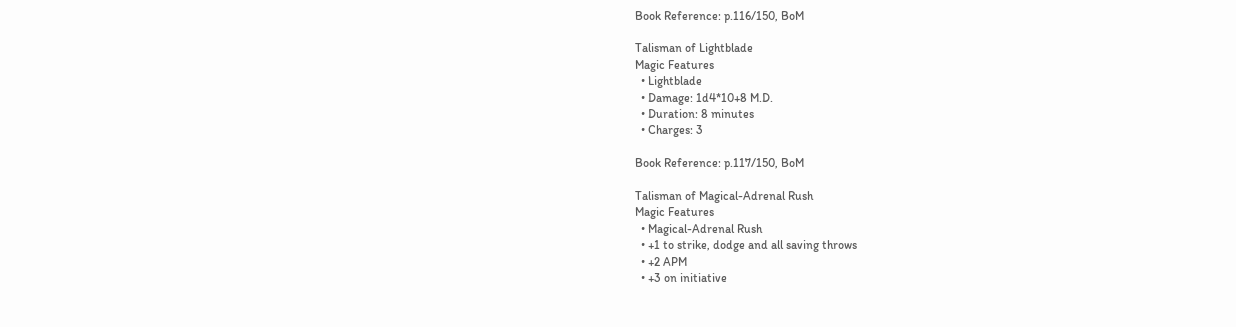Book Reference: p.116/150, BoM

Talisman of Lightblade
Magic Features
  • Lightblade
  • Damage: 1d4*10+8 M.D.
  • Duration: 8 minutes
  • Charges: 3

Book Reference: p.117/150, BoM

Talisman of Magical-Adrenal Rush
Magic Features
  • Magical-Adrenal Rush
  • +1 to strike, dodge and all saving throws
  • +2 APM
  • +3 on initiative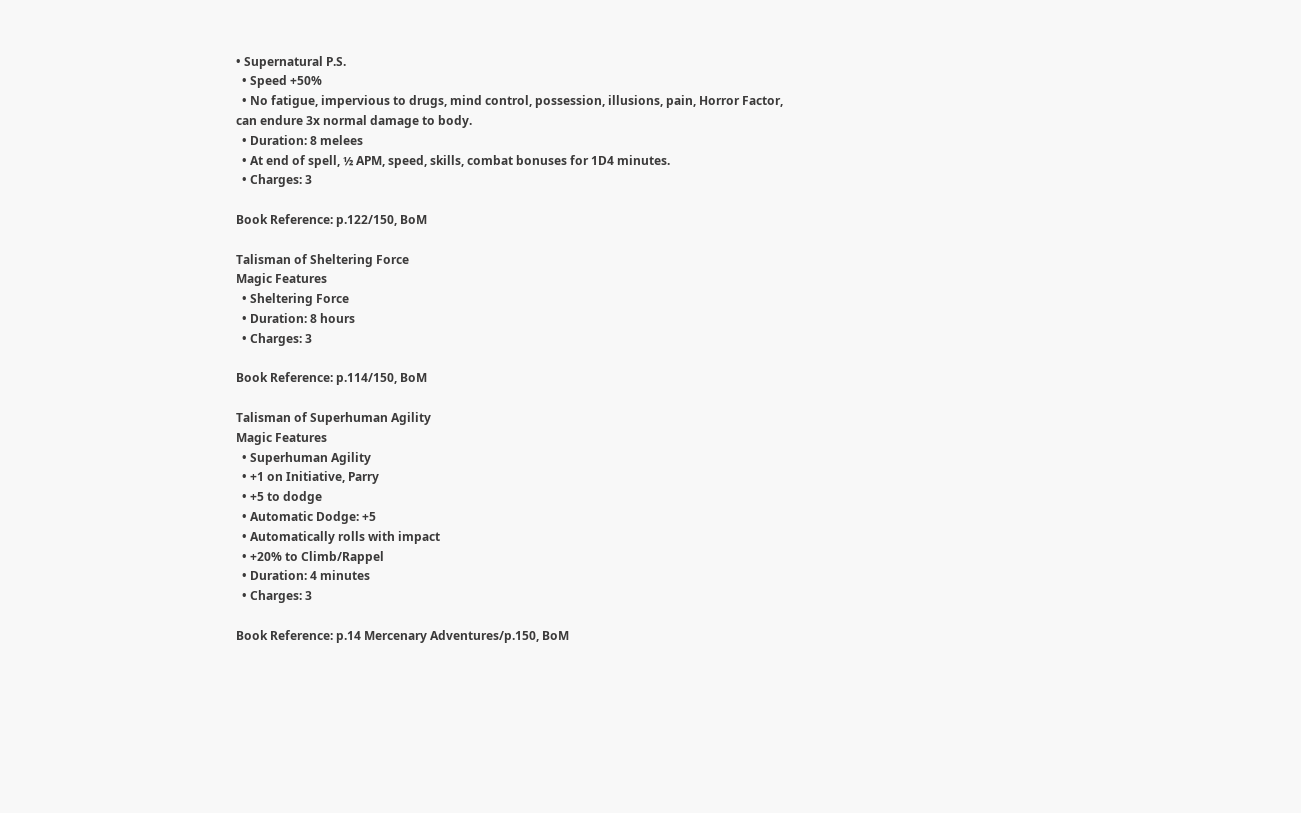• Supernatural P.S.
  • Speed +50%
  • No fatigue, impervious to drugs, mind control, possession, illusions, pain, Horror Factor, can endure 3x normal damage to body.
  • Duration: 8 melees
  • At end of spell, ½ APM, speed, skills, combat bonuses for 1D4 minutes.
  • Charges: 3

Book Reference: p.122/150, BoM

Talisman of Sheltering Force
Magic Features
  • Sheltering Force
  • Duration: 8 hours
  • Charges: 3

Book Reference: p.114/150, BoM

Talisman of Superhuman Agility
Magic Features
  • Superhuman Agility
  • +1 on Initiative, Parry
  • +5 to dodge
  • Automatic Dodge: +5
  • Automatically rolls with impact
  • +20% to Climb/Rappel
  • Duration: 4 minutes
  • Charges: 3

Book Reference: p.14 Mercenary Adventures/p.150, BoM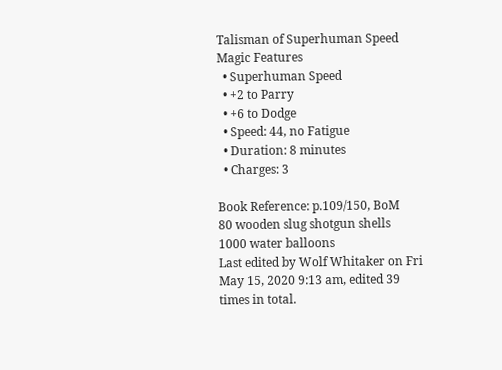Talisman of Superhuman Speed
Magic Features
  • Superhuman Speed
  • +2 to Parry
  • +6 to Dodge
  • Speed: 44, no Fatigue
  • Duration: 8 minutes
  • Charges: 3

Book Reference: p.109/150, BoM
80 wooden slug shotgun shells
1000 water balloons
Last edited by Wolf Whitaker on Fri May 15, 2020 9:13 am, edited 39 times in total.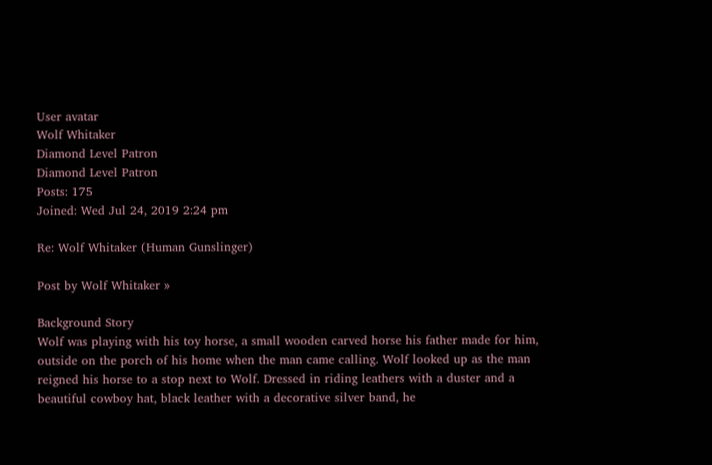User avatar
Wolf Whitaker
Diamond Level Patron
Diamond Level Patron
Posts: 175
Joined: Wed Jul 24, 2019 2:24 pm

Re: Wolf Whitaker (Human Gunslinger)

Post by Wolf Whitaker »

Background Story
Wolf was playing with his toy horse, a small wooden carved horse his father made for him, outside on the porch of his home when the man came calling. Wolf looked up as the man reigned his horse to a stop next to Wolf. Dressed in riding leathers with a duster and a beautiful cowboy hat, black leather with a decorative silver band, he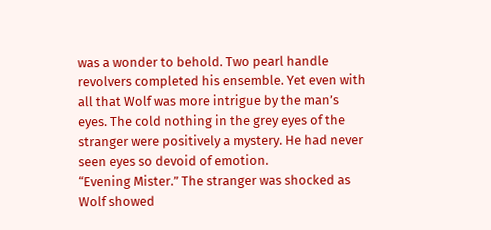was a wonder to behold. Two pearl handle revolvers completed his ensemble. Yet even with all that Wolf was more intrigue by the man’s eyes. The cold nothing in the grey eyes of the stranger were positively a mystery. He had never seen eyes so devoid of emotion.
“Evening Mister.” The stranger was shocked as Wolf showed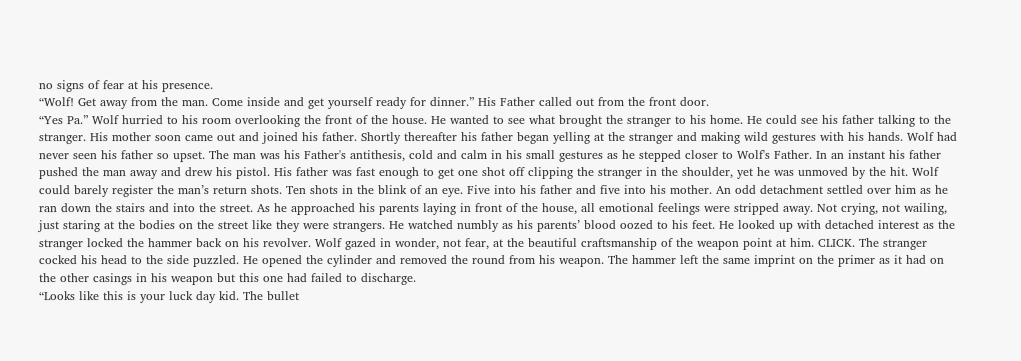no signs of fear at his presence.
“Wolf! Get away from the man. Come inside and get yourself ready for dinner.” His Father called out from the front door.
“Yes Pa.” Wolf hurried to his room overlooking the front of the house. He wanted to see what brought the stranger to his home. He could see his father talking to the stranger. His mother soon came out and joined his father. Shortly thereafter his father began yelling at the stranger and making wild gestures with his hands. Wolf had never seen his father so upset. The man was his Father's antithesis, cold and calm in his small gestures as he stepped closer to Wolf's Father. In an instant his father pushed the man away and drew his pistol. His father was fast enough to get one shot off clipping the stranger in the shoulder, yet he was unmoved by the hit. Wolf could barely register the man’s return shots. Ten shots in the blink of an eye. Five into his father and five into his mother. An odd detachment settled over him as he ran down the stairs and into the street. As he approached his parents laying in front of the house, all emotional feelings were stripped away. Not crying, not wailing, just staring at the bodies on the street like they were strangers. He watched numbly as his parents’ blood oozed to his feet. He looked up with detached interest as the stranger locked the hammer back on his revolver. Wolf gazed in wonder, not fear, at the beautiful craftsmanship of the weapon point at him. CLICK. The stranger cocked his head to the side puzzled. He opened the cylinder and removed the round from his weapon. The hammer left the same imprint on the primer as it had on the other casings in his weapon but this one had failed to discharge.
“Looks like this is your luck day kid. The bullet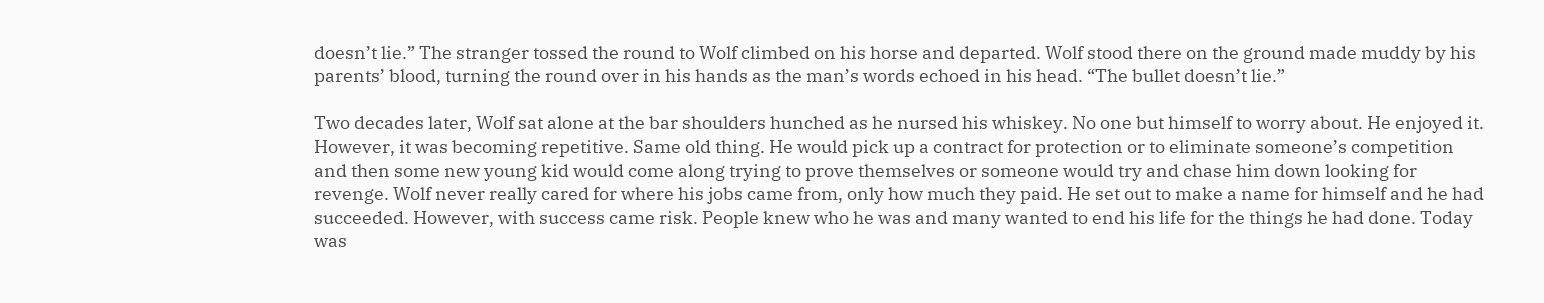doesn’t lie.” The stranger tossed the round to Wolf climbed on his horse and departed. Wolf stood there on the ground made muddy by his parents’ blood, turning the round over in his hands as the man’s words echoed in his head. “The bullet doesn’t lie.”

Two decades later, Wolf sat alone at the bar shoulders hunched as he nursed his whiskey. No one but himself to worry about. He enjoyed it. However, it was becoming repetitive. Same old thing. He would pick up a contract for protection or to eliminate someone’s competition and then some new young kid would come along trying to prove themselves or someone would try and chase him down looking for revenge. Wolf never really cared for where his jobs came from, only how much they paid. He set out to make a name for himself and he had succeeded. However, with success came risk. People knew who he was and many wanted to end his life for the things he had done. Today was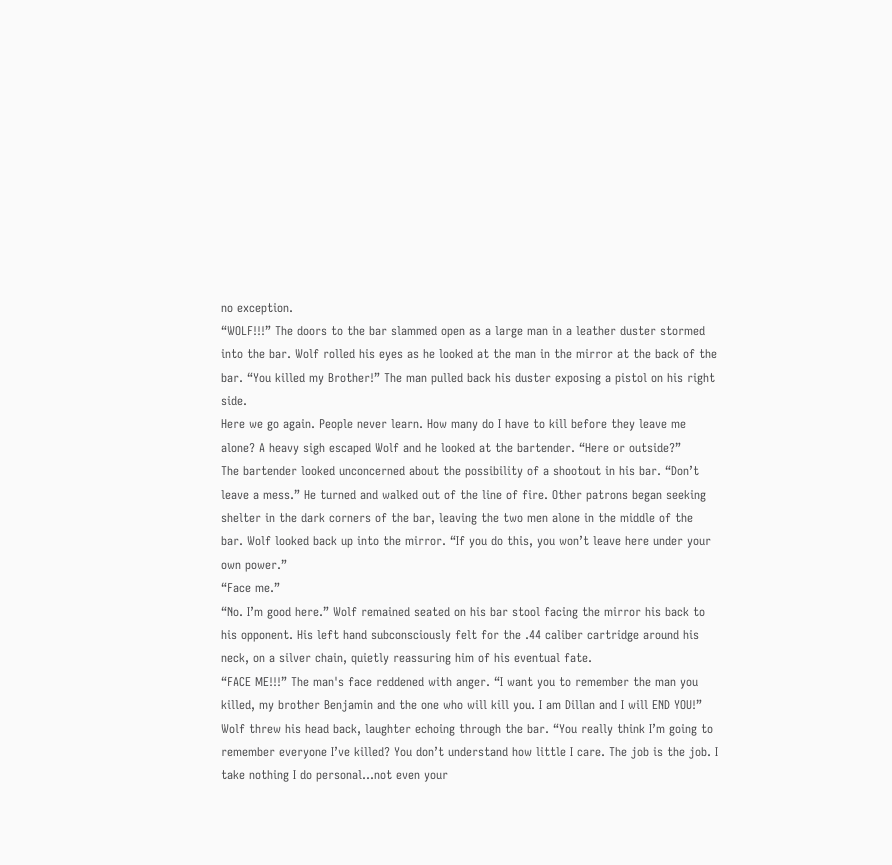no exception.
“WOLF!!!” The doors to the bar slammed open as a large man in a leather duster stormed into the bar. Wolf rolled his eyes as he looked at the man in the mirror at the back of the bar. “You killed my Brother!” The man pulled back his duster exposing a pistol on his right side.
Here we go again. People never learn. How many do I have to kill before they leave me alone? A heavy sigh escaped Wolf and he looked at the bartender. “Here or outside?”
The bartender looked unconcerned about the possibility of a shootout in his bar. “Don’t leave a mess.” He turned and walked out of the line of fire. Other patrons began seeking shelter in the dark corners of the bar, leaving the two men alone in the middle of the bar. Wolf looked back up into the mirror. “If you do this, you won’t leave here under your own power.”
“Face me.”
“No. I’m good here.” Wolf remained seated on his bar stool facing the mirror his back to his opponent. His left hand subconsciously felt for the .44 caliber cartridge around his neck, on a silver chain, quietly reassuring him of his eventual fate.
“FACE ME!!!” The man's face reddened with anger. “I want you to remember the man you killed, my brother Benjamin and the one who will kill you. I am Dillan and I will END YOU!”
Wolf threw his head back, laughter echoing through the bar. “You really think I’m going to remember everyone I’ve killed? You don’t understand how little I care. The job is the job. I take nothing I do personal...not even your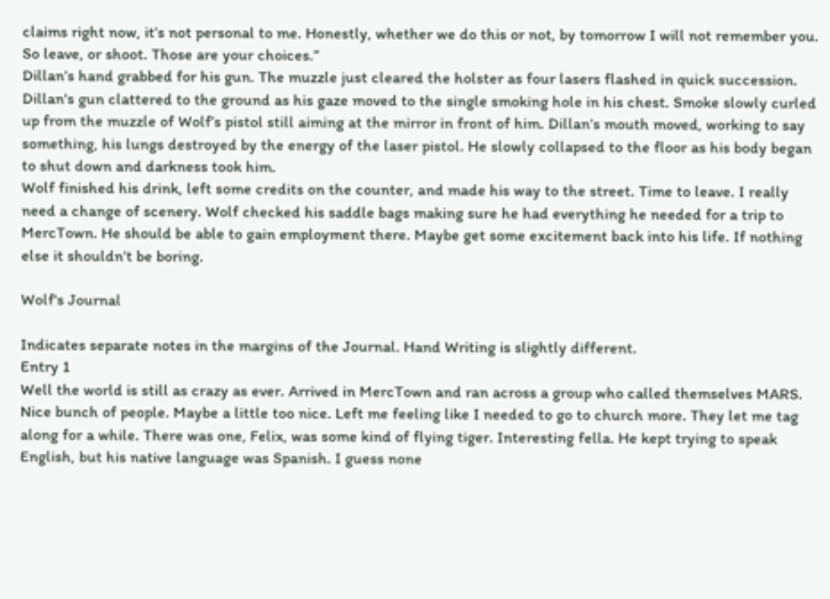claims right now, it’s not personal to me. Honestly, whether we do this or not, by tomorrow I will not remember you. So leave, or shoot. Those are your choices.”
Dillan’s hand grabbed for his gun. The muzzle just cleared the holster as four lasers flashed in quick succession. Dillan's gun clattered to the ground as his gaze moved to the single smoking hole in his chest. Smoke slowly curled up from the muzzle of Wolf’s pistol still aiming at the mirror in front of him. Dillan’s mouth moved, working to say something, his lungs destroyed by the energy of the laser pistol. He slowly collapsed to the floor as his body began to shut down and darkness took him.
Wolf finished his drink, left some credits on the counter, and made his way to the street. Time to leave. I really need a change of scenery. Wolf checked his saddle bags making sure he had everything he needed for a trip to MercTown. He should be able to gain employment there. Maybe get some excitement back into his life. If nothing else it shouldn’t be boring.

Wolf's Journal

Indicates separate notes in the margins of the Journal. Hand Writing is slightly different.
Entry 1
Well the world is still as crazy as ever. Arrived in MercTown and ran across a group who called themselves MARS. Nice bunch of people. Maybe a little too nice. Left me feeling like I needed to go to church more. They let me tag along for a while. There was one, Felix, was some kind of flying tiger. Interesting fella. He kept trying to speak English, but his native language was Spanish. I guess none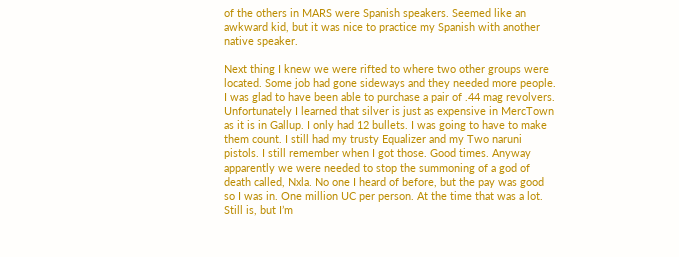of the others in MARS were Spanish speakers. Seemed like an awkward kid, but it was nice to practice my Spanish with another native speaker.

Next thing I knew we were rifted to where two other groups were located. Some job had gone sideways and they needed more people. I was glad to have been able to purchase a pair of .44 mag revolvers. Unfortunately I learned that silver is just as expensive in MercTown as it is in Gallup. I only had 12 bullets. I was going to have to make them count. I still had my trusty Equalizer and my Two naruni pistols. I still remember when I got those. Good times. Anyway apparently we were needed to stop the summoning of a god of death called, Nxla. No one I heard of before, but the pay was good so I was in. One million UC per person. At the time that was a lot. Still is, but I’m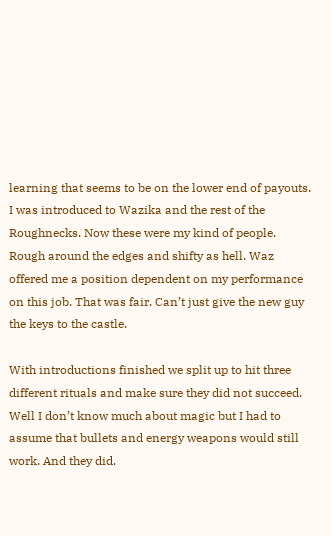learning that seems to be on the lower end of payouts. I was introduced to Wazika and the rest of the Roughnecks. Now these were my kind of people. Rough around the edges and shifty as hell. Waz offered me a position dependent on my performance on this job. That was fair. Can’t just give the new guy the keys to the castle.

With introductions finished we split up to hit three different rituals and make sure they did not succeed. Well I don’t know much about magic but I had to assume that bullets and energy weapons would still work. And they did.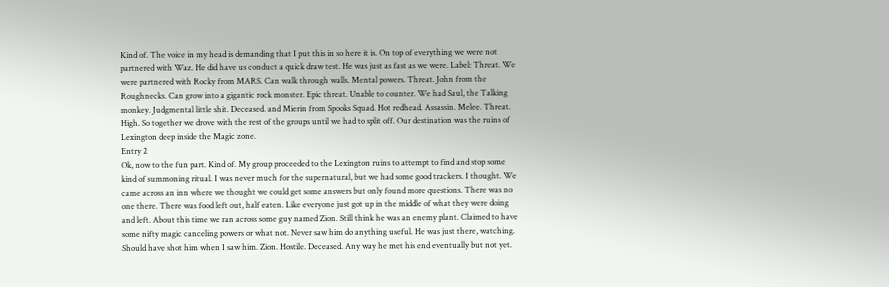Kind of. The voice in my head is demanding that I put this in so here it is. On top of everything we were not partnered with Waz. He did have us conduct a quick draw test. He was just as fast as we were. Label: Threat. We were partnered with Rocky from MARS. Can walk through walls. Mental powers. Threat. John from the Roughnecks. Can grow into a gigantic rock monster. Epic threat. Unable to counter. We had Saul, the Talking monkey. Judgmental little shit. Deceased. and Mierin from Spooks Squad. Hot redhead. Assassin. Melee. Threat. High. So together we drove with the rest of the groups until we had to split off. Our destination was the ruins of Lexington deep inside the Magic zone.
Entry 2
Ok, now to the fun part. Kind of. My group proceeded to the Lexington ruins to attempt to find and stop some kind of summoning ritual. I was never much for the supernatural, but we had some good trackers. I thought. We came across an inn where we thought we could get some answers but only found more questions. There was no one there. There was food left out, half eaten. Like everyone just got up in the middle of what they were doing and left. About this time we ran across some guy named Zion. Still think he was an enemy plant. Claimed to have some nifty magic canceling powers or what not. Never saw him do anything useful. He was just there, watching. Should have shot him when I saw him. Zion. Hostile. Deceased. Any way he met his end eventually but not yet.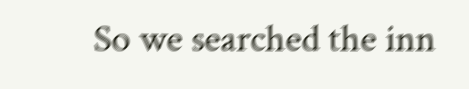So we searched the inn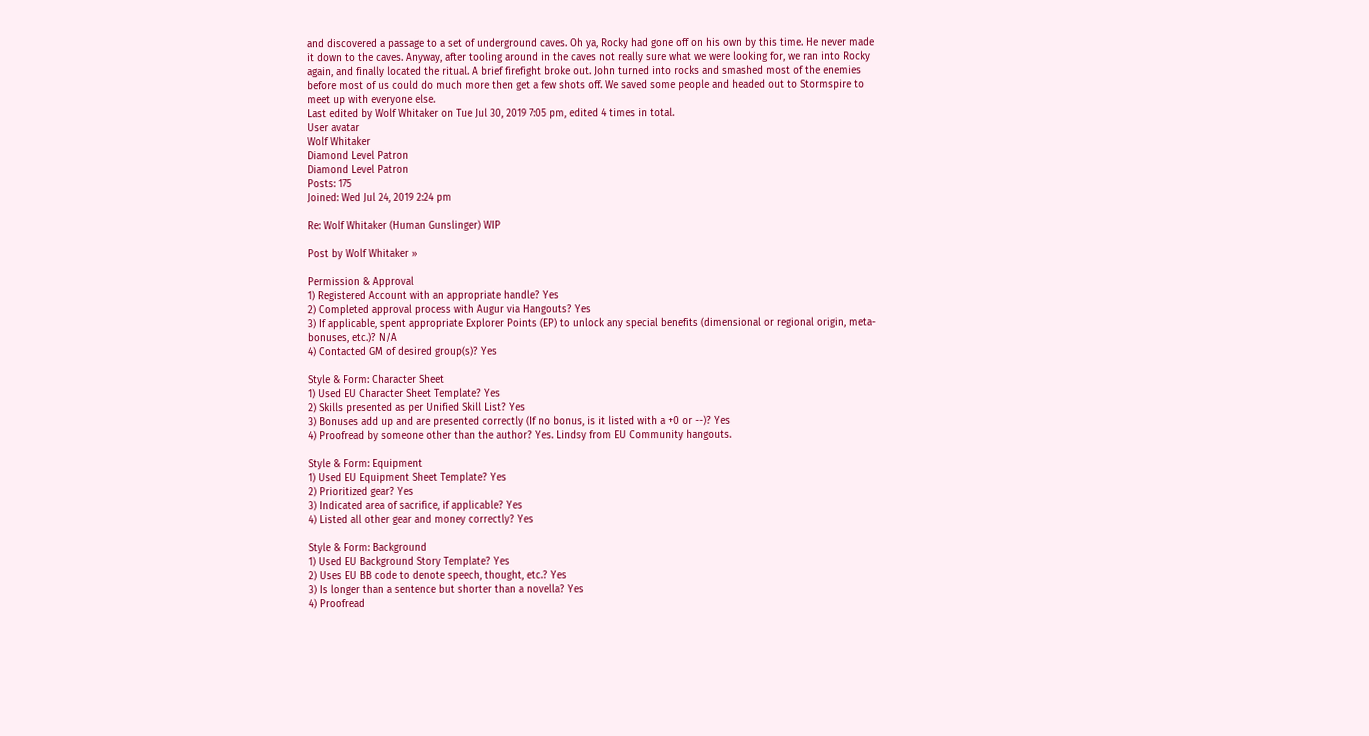and discovered a passage to a set of underground caves. Oh ya, Rocky had gone off on his own by this time. He never made it down to the caves. Anyway, after tooling around in the caves not really sure what we were looking for, we ran into Rocky again, and finally located the ritual. A brief firefight broke out. John turned into rocks and smashed most of the enemies before most of us could do much more then get a few shots off. We saved some people and headed out to Stormspire to meet up with everyone else.
Last edited by Wolf Whitaker on Tue Jul 30, 2019 7:05 pm, edited 4 times in total.
User avatar
Wolf Whitaker
Diamond Level Patron
Diamond Level Patron
Posts: 175
Joined: Wed Jul 24, 2019 2:24 pm

Re: Wolf Whitaker (Human Gunslinger) WIP

Post by Wolf Whitaker »

Permission & Approval
1) Registered Account with an appropriate handle? Yes
2) Completed approval process with Augur via Hangouts? Yes
3) If applicable, spent appropriate Explorer Points (EP) to unlock any special benefits (dimensional or regional origin, meta-bonuses, etc.)? N/A
4) Contacted GM of desired group(s)? Yes

Style & Form: Character Sheet
1) Used EU Character Sheet Template? Yes
2) Skills presented as per Unified Skill List? Yes
3) Bonuses add up and are presented correctly (If no bonus, is it listed with a +0 or --)? Yes
4) Proofread by someone other than the author? Yes. Lindsy from EU Community hangouts.

Style & Form: Equipment
1) Used EU Equipment Sheet Template? Yes
2) Prioritized gear? Yes
3) Indicated area of sacrifice, if applicable? Yes
4) Listed all other gear and money correctly? Yes

Style & Form: Background
1) Used EU Background Story Template? Yes
2) Uses EU BB code to denote speech, thought, etc.? Yes
3) Is longer than a sentence but shorter than a novella? Yes
4) Proofread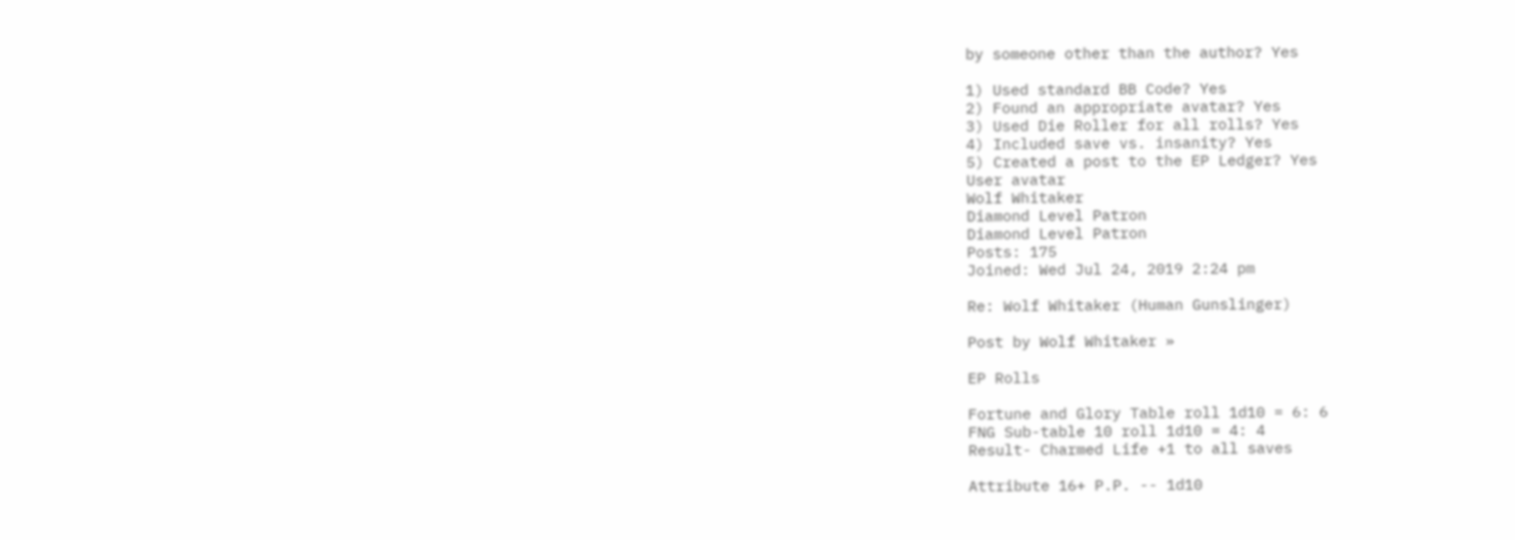by someone other than the author? Yes

1) Used standard BB Code? Yes
2) Found an appropriate avatar? Yes
3) Used Die Roller for all rolls? Yes
4) Included save vs. insanity? Yes
5) Created a post to the EP Ledger? Yes
User avatar
Wolf Whitaker
Diamond Level Patron
Diamond Level Patron
Posts: 175
Joined: Wed Jul 24, 2019 2:24 pm

Re: Wolf Whitaker (Human Gunslinger)

Post by Wolf Whitaker »

EP Rolls

Fortune and Glory Table roll 1d10 = 6: 6
FNG Sub-table 10 roll 1d10 = 4: 4
Result- Charmed Life +1 to all saves

Attribute 16+ P.P. -- 1d10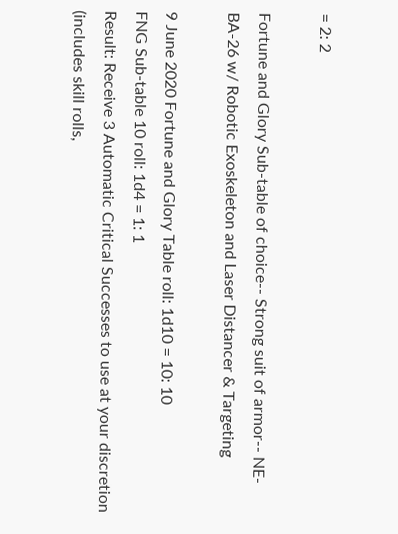= 2: 2

Fortune and Glory Sub-table of choice-- Strong suit of armor-- NE-BA-26 w/ Robotic Exoskeleton and Laser Distancer & Targeting

9 June 2020 Fortune and Glory Table roll: 1d10 = 10: 10
FNG Sub-table 10 roll: 1d4 = 1: 1
Result: Receive 3 Automatic Critical Successes to use at your discretion (includes skill rolls,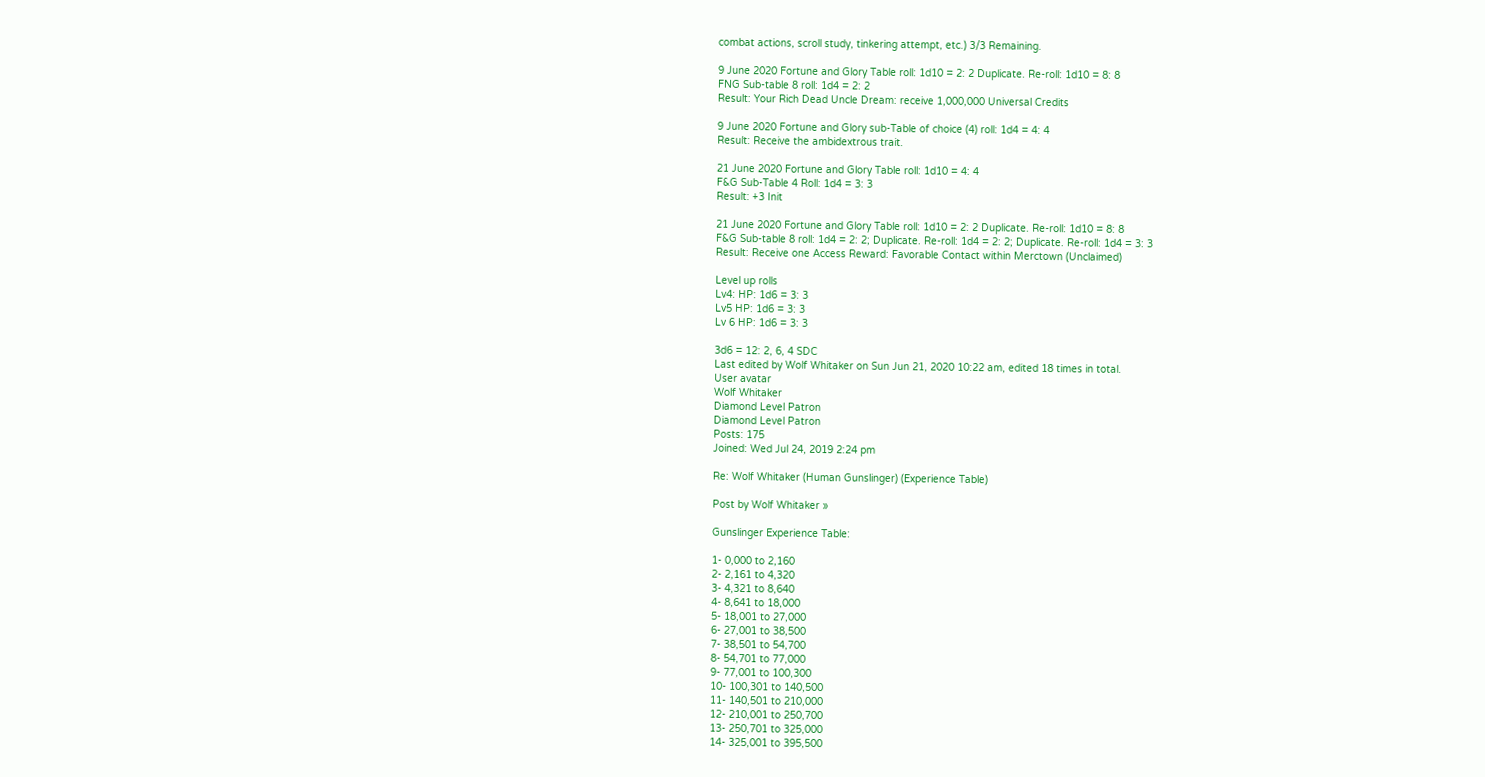combat actions, scroll study, tinkering attempt, etc.) 3/3 Remaining.

9 June 2020 Fortune and Glory Table roll: 1d10 = 2: 2 Duplicate. Re-roll: 1d10 = 8: 8
FNG Sub-table 8 roll: 1d4 = 2: 2
Result: Your Rich Dead Uncle Dream: receive 1,000,000 Universal Credits

9 June 2020 Fortune and Glory sub-Table of choice (4) roll: 1d4 = 4: 4
Result: Receive the ambidextrous trait.

21 June 2020 Fortune and Glory Table roll: 1d10 = 4: 4
F&G Sub-Table 4 Roll: 1d4 = 3: 3
Result: +3 Init

21 June 2020 Fortune and Glory Table roll: 1d10 = 2: 2 Duplicate. Re-roll: 1d10 = 8: 8
F&G Sub-table 8 roll: 1d4 = 2: 2; Duplicate. Re-roll: 1d4 = 2: 2; Duplicate. Re-roll: 1d4 = 3: 3
Result: Receive one Access Reward: Favorable Contact within Merctown (Unclaimed)

Level up rolls
Lv4: HP: 1d6 = 3: 3
Lv5 HP: 1d6 = 3: 3
Lv 6 HP: 1d6 = 3: 3

3d6 = 12: 2, 6, 4 SDC
Last edited by Wolf Whitaker on Sun Jun 21, 2020 10:22 am, edited 18 times in total.
User avatar
Wolf Whitaker
Diamond Level Patron
Diamond Level Patron
Posts: 175
Joined: Wed Jul 24, 2019 2:24 pm

Re: Wolf Whitaker (Human Gunslinger) (Experience Table)

Post by Wolf Whitaker »

Gunslinger Experience Table:

1- 0,000 to 2,160
2- 2,161 to 4,320
3- 4,321 to 8,640
4- 8,641 to 18,000
5- 18,001 to 27,000
6- 27,001 to 38,500
7- 38,501 to 54,700
8- 54,701 to 77,000
9- 77,001 to 100,300
10- 100,301 to 140,500
11- 140,501 to 210,000
12- 210,001 to 250,700
13- 250,701 to 325,000
14- 325,001 to 395,500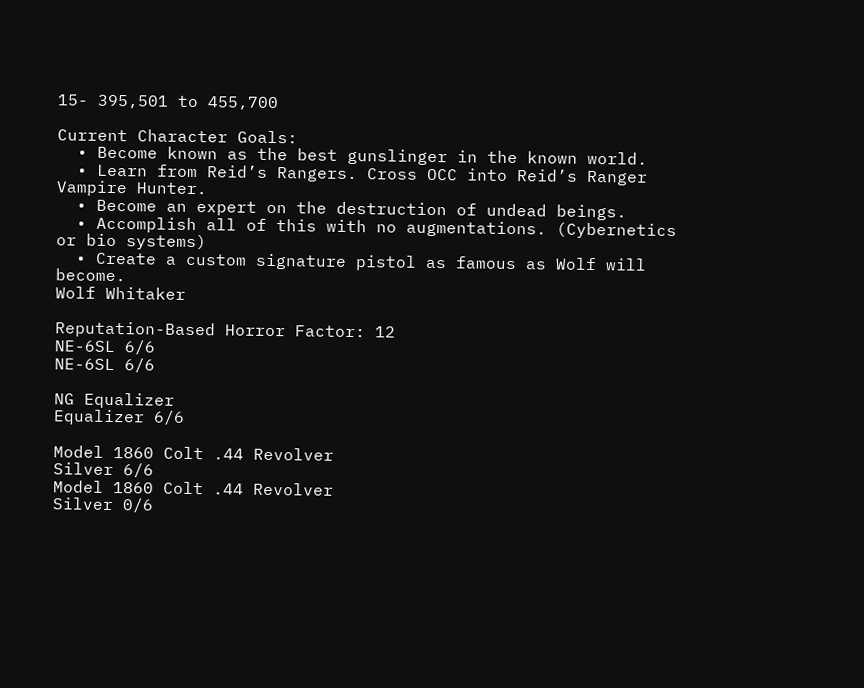15- 395,501 to 455,700

Current Character Goals:
  • Become known as the best gunslinger in the known world.
  • Learn from Reid’s Rangers. Cross OCC into Reid’s Ranger Vampire Hunter.
  • Become an expert on the destruction of undead beings.
  • Accomplish all of this with no augmentations. (Cybernetics or bio systems)
  • Create a custom signature pistol as famous as Wolf will become.
Wolf Whitaker

Reputation-Based Horror Factor: 12
NE-6SL 6/6
NE-6SL 6/6

NG Equalizer
Equalizer 6/6

Model 1860 Colt .44 Revolver
Silver 6/6
Model 1860 Colt .44 Revolver
Silver 0/6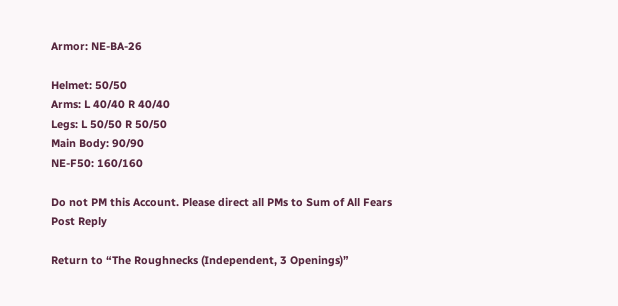Armor: NE-BA-26

Helmet: 50/50
Arms: L 40/40 R 40/40
Legs: L 50/50 R 50/50
Main Body: 90/90
NE-F50: 160/160

Do not PM this Account. Please direct all PMs to Sum of All Fears
Post Reply

Return to “The Roughnecks (Independent, 3 Openings)”